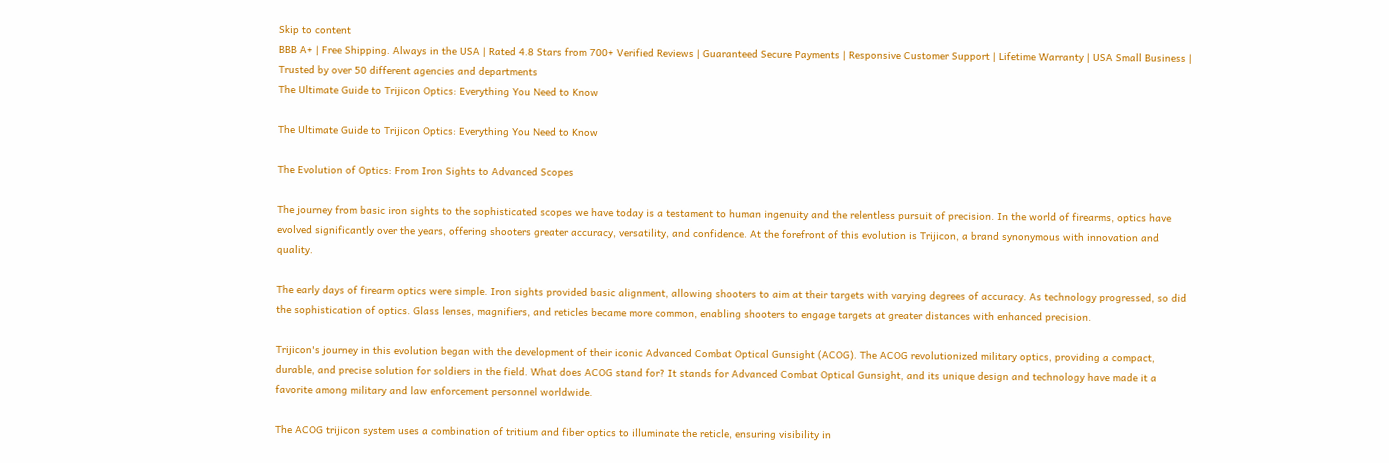Skip to content
BBB A+ | Free Shipping. Always in the USA | Rated 4.8 Stars from 700+ Verified Reviews | Guaranteed Secure Payments | Responsive Customer Support | Lifetime Warranty | USA Small Business | Trusted by over 50 different agencies and departments
The Ultimate Guide to Trijicon Optics: Everything You Need to Know

The Ultimate Guide to Trijicon Optics: Everything You Need to Know

The Evolution of Optics: From Iron Sights to Advanced Scopes

The journey from basic iron sights to the sophisticated scopes we have today is a testament to human ingenuity and the relentless pursuit of precision. In the world of firearms, optics have evolved significantly over the years, offering shooters greater accuracy, versatility, and confidence. At the forefront of this evolution is Trijicon, a brand synonymous with innovation and quality.

The early days of firearm optics were simple. Iron sights provided basic alignment, allowing shooters to aim at their targets with varying degrees of accuracy. As technology progressed, so did the sophistication of optics. Glass lenses, magnifiers, and reticles became more common, enabling shooters to engage targets at greater distances with enhanced precision.

Trijicon's journey in this evolution began with the development of their iconic Advanced Combat Optical Gunsight (ACOG). The ACOG revolutionized military optics, providing a compact, durable, and precise solution for soldiers in the field. What does ACOG stand for? It stands for Advanced Combat Optical Gunsight, and its unique design and technology have made it a favorite among military and law enforcement personnel worldwide.

The ACOG trijicon system uses a combination of tritium and fiber optics to illuminate the reticle, ensuring visibility in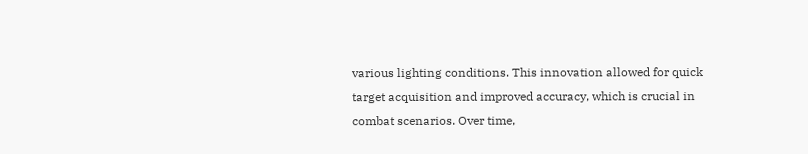various lighting conditions. This innovation allowed for quick target acquisition and improved accuracy, which is crucial in combat scenarios. Over time,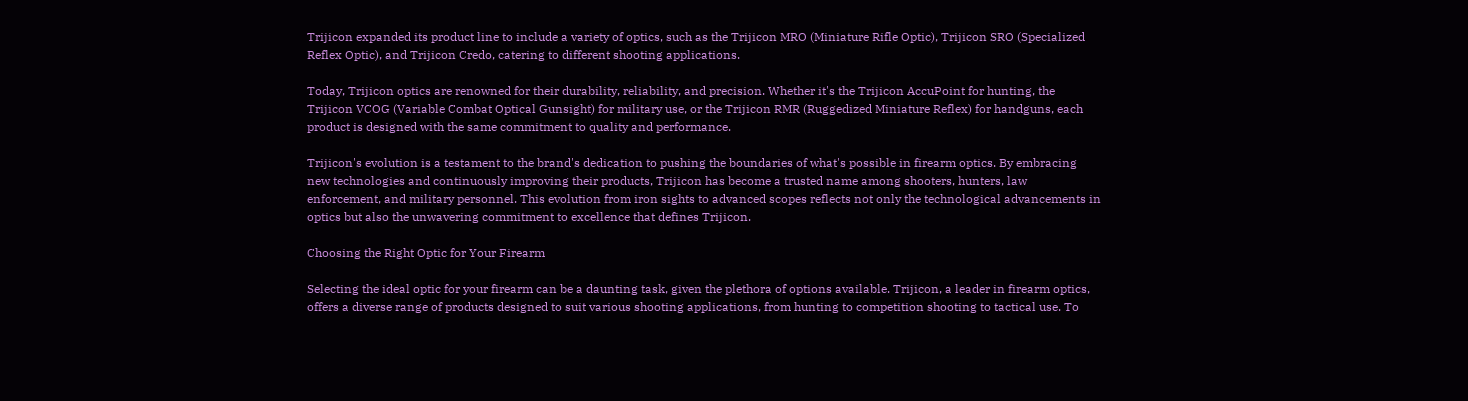Trijicon expanded its product line to include a variety of optics, such as the Trijicon MRO (Miniature Rifle Optic), Trijicon SRO (Specialized Reflex Optic), and Trijicon Credo, catering to different shooting applications.

Today, Trijicon optics are renowned for their durability, reliability, and precision. Whether it's the Trijicon AccuPoint for hunting, the Trijicon VCOG (Variable Combat Optical Gunsight) for military use, or the Trijicon RMR (Ruggedized Miniature Reflex) for handguns, each product is designed with the same commitment to quality and performance.

Trijicon's evolution is a testament to the brand's dedication to pushing the boundaries of what's possible in firearm optics. By embracing new technologies and continuously improving their products, Trijicon has become a trusted name among shooters, hunters, law enforcement, and military personnel. This evolution from iron sights to advanced scopes reflects not only the technological advancements in optics but also the unwavering commitment to excellence that defines Trijicon.

Choosing the Right Optic for Your Firearm

Selecting the ideal optic for your firearm can be a daunting task, given the plethora of options available. Trijicon, a leader in firearm optics, offers a diverse range of products designed to suit various shooting applications, from hunting to competition shooting to tactical use. To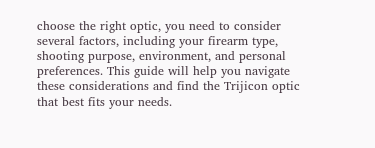choose the right optic, you need to consider several factors, including your firearm type, shooting purpose, environment, and personal preferences. This guide will help you navigate these considerations and find the Trijicon optic that best fits your needs.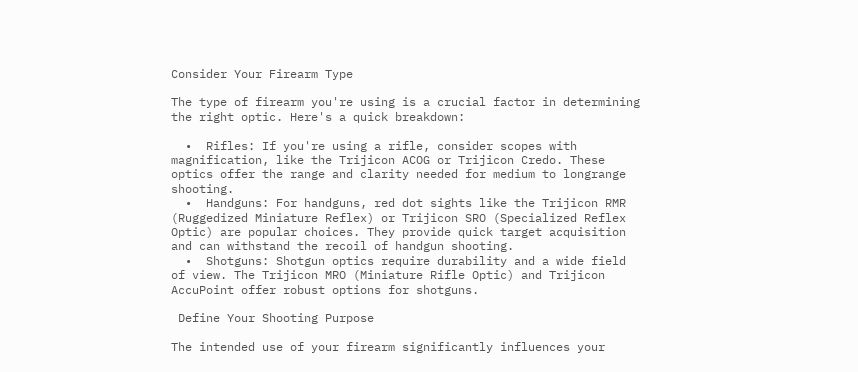Consider Your Firearm Type

The type of firearm you're using is a crucial factor in determining the right optic. Here's a quick breakdown:

  •  Rifles: If you're using a rifle, consider scopes with magnification, like the Trijicon ACOG or Trijicon Credo. These optics offer the range and clarity needed for medium to longrange shooting.
  •  Handguns: For handguns, red dot sights like the Trijicon RMR (Ruggedized Miniature Reflex) or Trijicon SRO (Specialized Reflex Optic) are popular choices. They provide quick target acquisition and can withstand the recoil of handgun shooting.
  •  Shotguns: Shotgun optics require durability and a wide field of view. The Trijicon MRO (Miniature Rifle Optic) and Trijicon AccuPoint offer robust options for shotguns.

 Define Your Shooting Purpose

The intended use of your firearm significantly influences your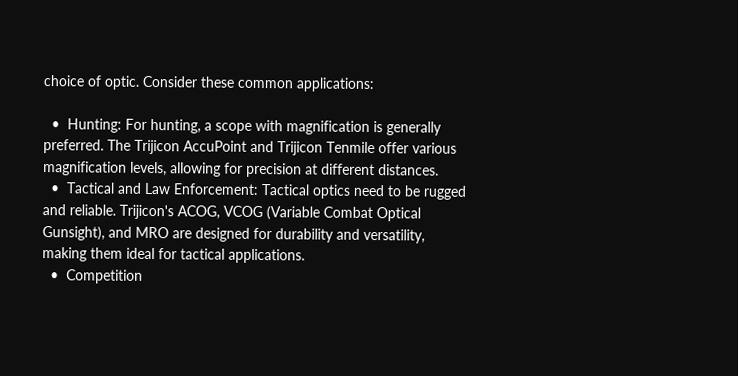choice of optic. Consider these common applications:

  •  Hunting: For hunting, a scope with magnification is generally preferred. The Trijicon AccuPoint and Trijicon Tenmile offer various magnification levels, allowing for precision at different distances.
  •  Tactical and Law Enforcement: Tactical optics need to be rugged and reliable. Trijicon's ACOG, VCOG (Variable Combat Optical Gunsight), and MRO are designed for durability and versatility, making them ideal for tactical applications.
  •  Competition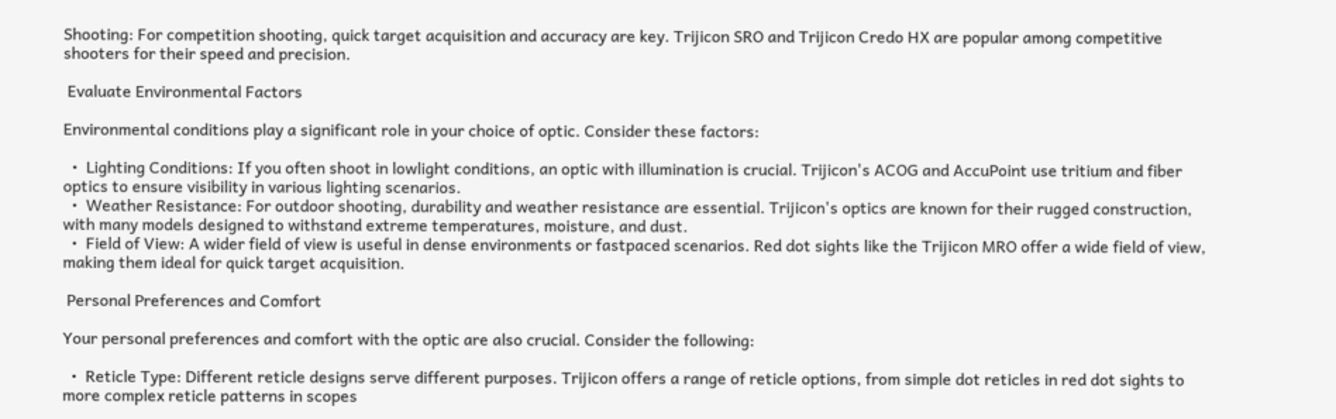Shooting: For competition shooting, quick target acquisition and accuracy are key. Trijicon SRO and Trijicon Credo HX are popular among competitive shooters for their speed and precision.

 Evaluate Environmental Factors

Environmental conditions play a significant role in your choice of optic. Consider these factors:

  •  Lighting Conditions: If you often shoot in lowlight conditions, an optic with illumination is crucial. Trijicon's ACOG and AccuPoint use tritium and fiber optics to ensure visibility in various lighting scenarios.
  •  Weather Resistance: For outdoor shooting, durability and weather resistance are essential. Trijicon's optics are known for their rugged construction, with many models designed to withstand extreme temperatures, moisture, and dust.
  •  Field of View: A wider field of view is useful in dense environments or fastpaced scenarios. Red dot sights like the Trijicon MRO offer a wide field of view, making them ideal for quick target acquisition.

 Personal Preferences and Comfort

Your personal preferences and comfort with the optic are also crucial. Consider the following:

  •  Reticle Type: Different reticle designs serve different purposes. Trijicon offers a range of reticle options, from simple dot reticles in red dot sights to more complex reticle patterns in scopes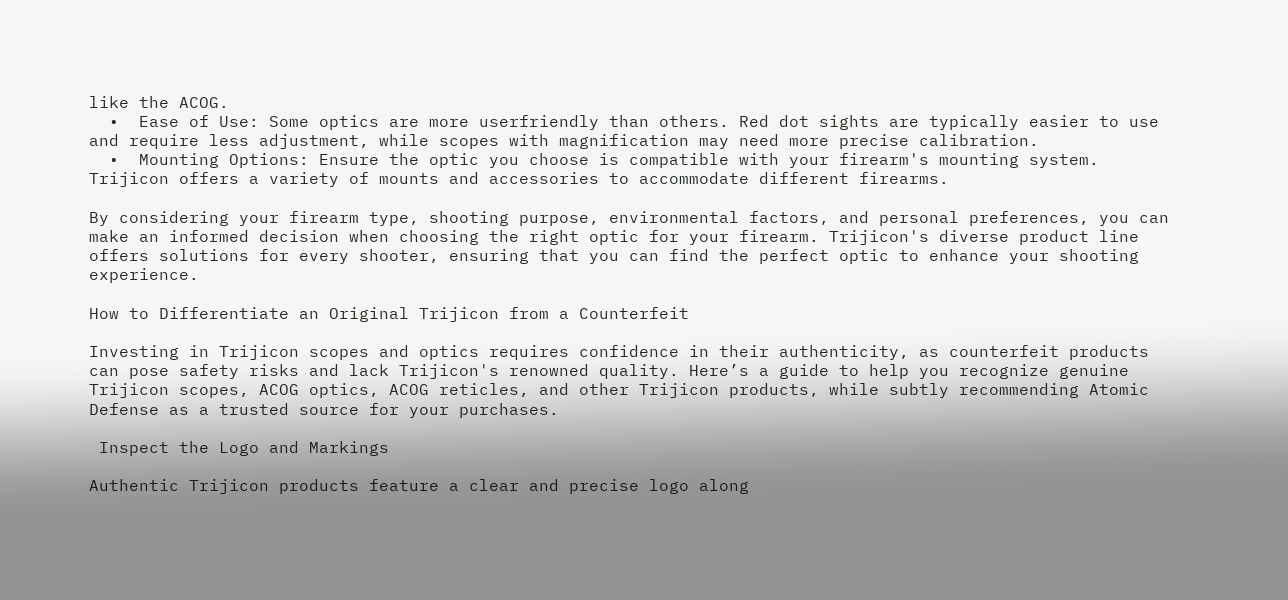like the ACOG.
  •  Ease of Use: Some optics are more userfriendly than others. Red dot sights are typically easier to use and require less adjustment, while scopes with magnification may need more precise calibration.
  •  Mounting Options: Ensure the optic you choose is compatible with your firearm's mounting system. Trijicon offers a variety of mounts and accessories to accommodate different firearms.

By considering your firearm type, shooting purpose, environmental factors, and personal preferences, you can make an informed decision when choosing the right optic for your firearm. Trijicon's diverse product line offers solutions for every shooter, ensuring that you can find the perfect optic to enhance your shooting experience.

How to Differentiate an Original Trijicon from a Counterfeit

Investing in Trijicon scopes and optics requires confidence in their authenticity, as counterfeit products can pose safety risks and lack Trijicon's renowned quality. Here’s a guide to help you recognize genuine Trijicon scopes, ACOG optics, ACOG reticles, and other Trijicon products, while subtly recommending Atomic Defense as a trusted source for your purchases.

 Inspect the Logo and Markings

Authentic Trijicon products feature a clear and precise logo along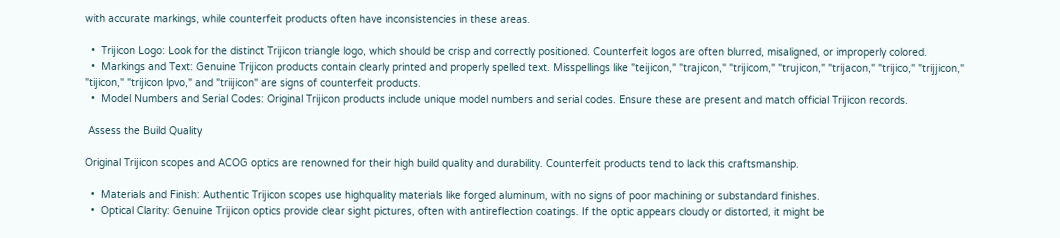with accurate markings, while counterfeit products often have inconsistencies in these areas.

  •  Trijicon Logo: Look for the distinct Trijicon triangle logo, which should be crisp and correctly positioned. Counterfeit logos are often blurred, misaligned, or improperly colored.
  •  Markings and Text: Genuine Trijicon products contain clearly printed and properly spelled text. Misspellings like "teijicon," "trajicon," "trijicom," "trujicon," "trijacon," "trijico," "trijjicon," "tijicon," "trijicon lpvo," and "triijicon" are signs of counterfeit products.
  •  Model Numbers and Serial Codes: Original Trijicon products include unique model numbers and serial codes. Ensure these are present and match official Trijicon records.

 Assess the Build Quality

Original Trijicon scopes and ACOG optics are renowned for their high build quality and durability. Counterfeit products tend to lack this craftsmanship.

  •  Materials and Finish: Authentic Trijicon scopes use highquality materials like forged aluminum, with no signs of poor machining or substandard finishes.
  •  Optical Clarity: Genuine Trijicon optics provide clear sight pictures, often with antireflection coatings. If the optic appears cloudy or distorted, it might be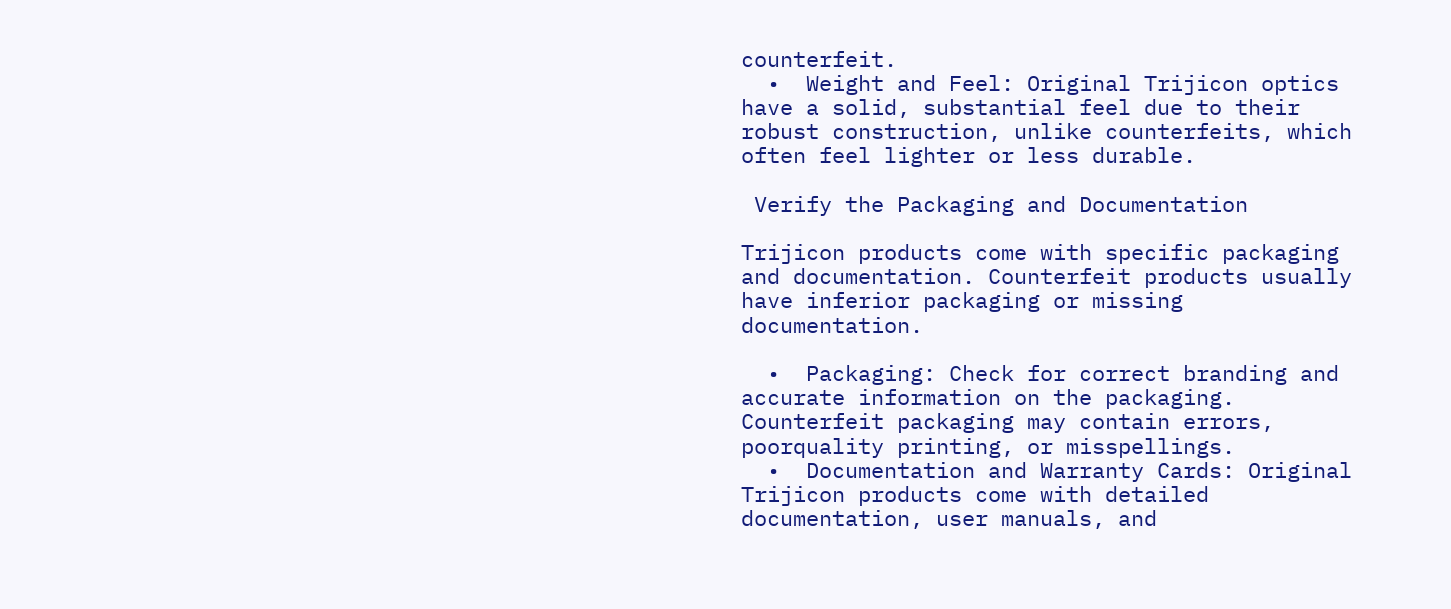counterfeit.
  •  Weight and Feel: Original Trijicon optics have a solid, substantial feel due to their robust construction, unlike counterfeits, which often feel lighter or less durable.

 Verify the Packaging and Documentation

Trijicon products come with specific packaging and documentation. Counterfeit products usually have inferior packaging or missing documentation.

  •  Packaging: Check for correct branding and accurate information on the packaging. Counterfeit packaging may contain errors, poorquality printing, or misspellings.
  •  Documentation and Warranty Cards: Original Trijicon products come with detailed documentation, user manuals, and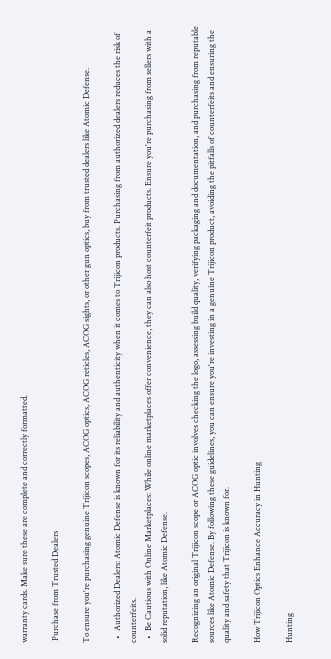warranty cards. Make sure these are complete and correctly formatted.

 Purchase from Trusted Dealers

To ensure you're purchasing genuine Trijicon scopes, ACOG optics, ACOG reticles, ACOG sights, or other gun optics, buy from trusted dealers like Atomic Defense.

  •  Authorized Dealers: Atomic Defense is known for its reliability and authenticity when it comes to Trijicon products. Purchasing from authorized dealers reduces the risk of counterfeits.
  •  Be Cautious with Online Marketplaces: While online marketplaces offer convenience, they can also host counterfeit products. Ensure you're purchasing from sellers with a solid reputation, like Atomic Defense.

Recognizing an original Trijicon scope or ACOG optic involves checking the logo, assessing build quality, verifying packaging and documentation, and purchasing from reputable sources like Atomic Defense. By following these guidelines, you can ensure you're investing in a genuine Trijicon product, avoiding the pitfalls of counterfeits and ensuring the quality and safety that Trijicon is known for.

How Trijicon Optics Enhance Accuracy in Hunting

Hunting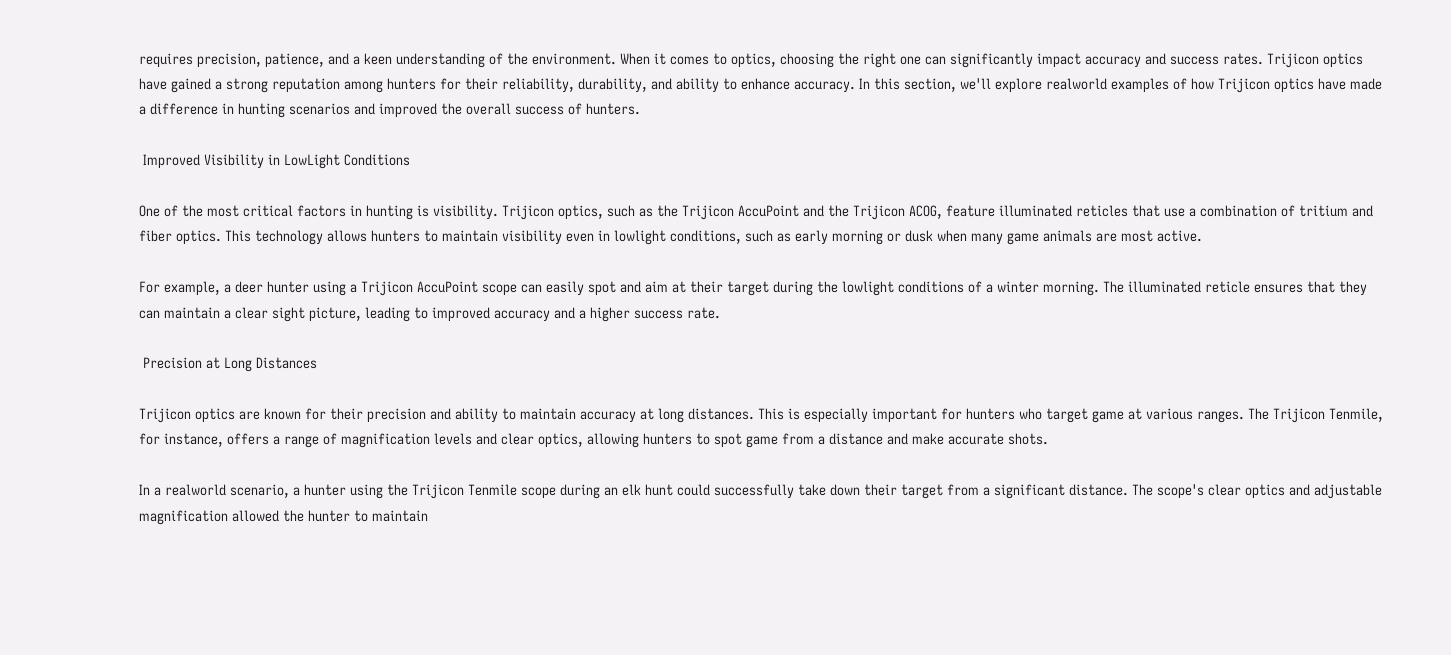requires precision, patience, and a keen understanding of the environment. When it comes to optics, choosing the right one can significantly impact accuracy and success rates. Trijicon optics have gained a strong reputation among hunters for their reliability, durability, and ability to enhance accuracy. In this section, we'll explore realworld examples of how Trijicon optics have made a difference in hunting scenarios and improved the overall success of hunters.

 Improved Visibility in LowLight Conditions

One of the most critical factors in hunting is visibility. Trijicon optics, such as the Trijicon AccuPoint and the Trijicon ACOG, feature illuminated reticles that use a combination of tritium and fiber optics. This technology allows hunters to maintain visibility even in lowlight conditions, such as early morning or dusk when many game animals are most active.

For example, a deer hunter using a Trijicon AccuPoint scope can easily spot and aim at their target during the lowlight conditions of a winter morning. The illuminated reticle ensures that they can maintain a clear sight picture, leading to improved accuracy and a higher success rate.

 Precision at Long Distances

Trijicon optics are known for their precision and ability to maintain accuracy at long distances. This is especially important for hunters who target game at various ranges. The Trijicon Tenmile, for instance, offers a range of magnification levels and clear optics, allowing hunters to spot game from a distance and make accurate shots.

In a realworld scenario, a hunter using the Trijicon Tenmile scope during an elk hunt could successfully take down their target from a significant distance. The scope's clear optics and adjustable magnification allowed the hunter to maintain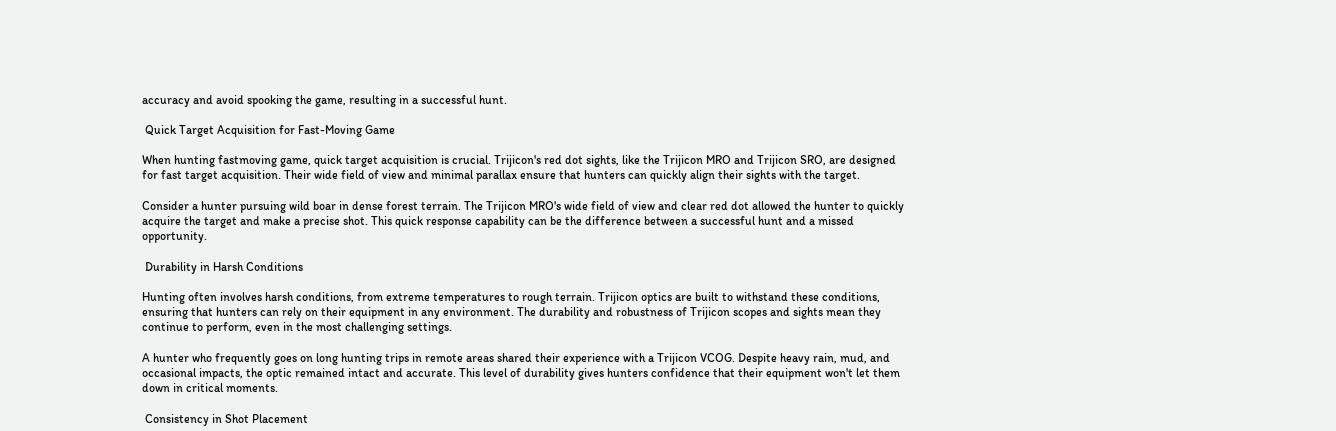accuracy and avoid spooking the game, resulting in a successful hunt.

 Quick Target Acquisition for Fast-Moving Game

When hunting fastmoving game, quick target acquisition is crucial. Trijicon's red dot sights, like the Trijicon MRO and Trijicon SRO, are designed for fast target acquisition. Their wide field of view and minimal parallax ensure that hunters can quickly align their sights with the target.

Consider a hunter pursuing wild boar in dense forest terrain. The Trijicon MRO's wide field of view and clear red dot allowed the hunter to quickly acquire the target and make a precise shot. This quick response capability can be the difference between a successful hunt and a missed opportunity.

 Durability in Harsh Conditions

Hunting often involves harsh conditions, from extreme temperatures to rough terrain. Trijicon optics are built to withstand these conditions, ensuring that hunters can rely on their equipment in any environment. The durability and robustness of Trijicon scopes and sights mean they continue to perform, even in the most challenging settings.

A hunter who frequently goes on long hunting trips in remote areas shared their experience with a Trijicon VCOG. Despite heavy rain, mud, and occasional impacts, the optic remained intact and accurate. This level of durability gives hunters confidence that their equipment won't let them down in critical moments.

 Consistency in Shot Placement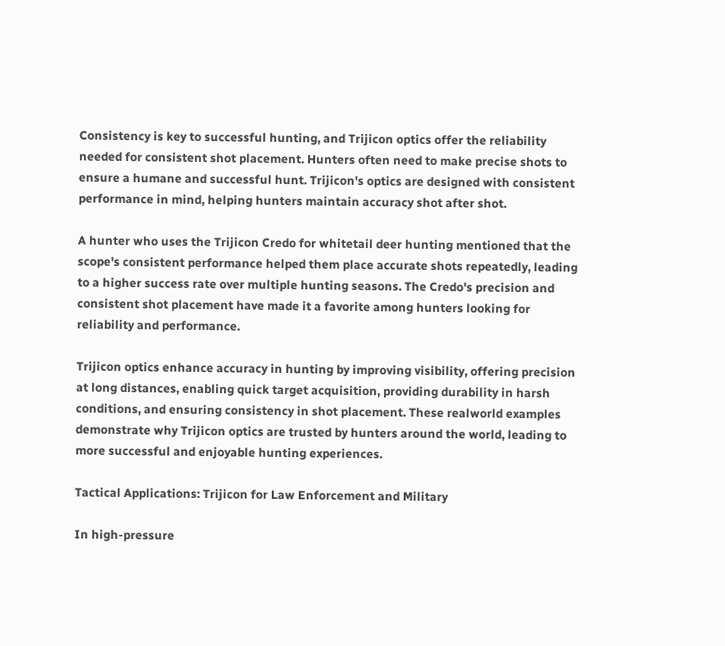Consistency is key to successful hunting, and Trijicon optics offer the reliability needed for consistent shot placement. Hunters often need to make precise shots to ensure a humane and successful hunt. Trijicon's optics are designed with consistent performance in mind, helping hunters maintain accuracy shot after shot.

A hunter who uses the Trijicon Credo for whitetail deer hunting mentioned that the scope's consistent performance helped them place accurate shots repeatedly, leading to a higher success rate over multiple hunting seasons. The Credo's precision and consistent shot placement have made it a favorite among hunters looking for reliability and performance.

Trijicon optics enhance accuracy in hunting by improving visibility, offering precision at long distances, enabling quick target acquisition, providing durability in harsh conditions, and ensuring consistency in shot placement. These realworld examples demonstrate why Trijicon optics are trusted by hunters around the world, leading to more successful and enjoyable hunting experiences.

Tactical Applications: Trijicon for Law Enforcement and Military

In high-pressure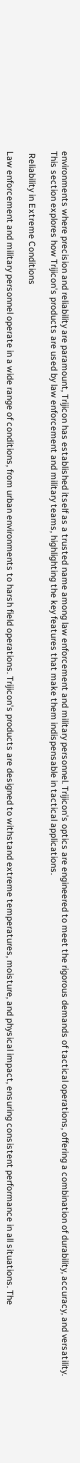environments where precision and reliability are paramount, Trijicon has established itself as a trusted name among law enforcement and military personnel. Trijicon's optics are engineered to meet the rigorous demands of tactical operations, offering a combination of durability, accuracy, and versatility. This section explores how Trijicon's products are used by law enforcement and military teams, highlighting the key features that make them indispensable in tactical applications.

 Reliability in Extreme Conditions

Law enforcement and military personnel operate in a wide range of conditions, from urban environments to harsh field operations. Trijicon's products are designed to withstand extreme temperatures, moisture, and physical impact, ensuring consistent performance in all situations. The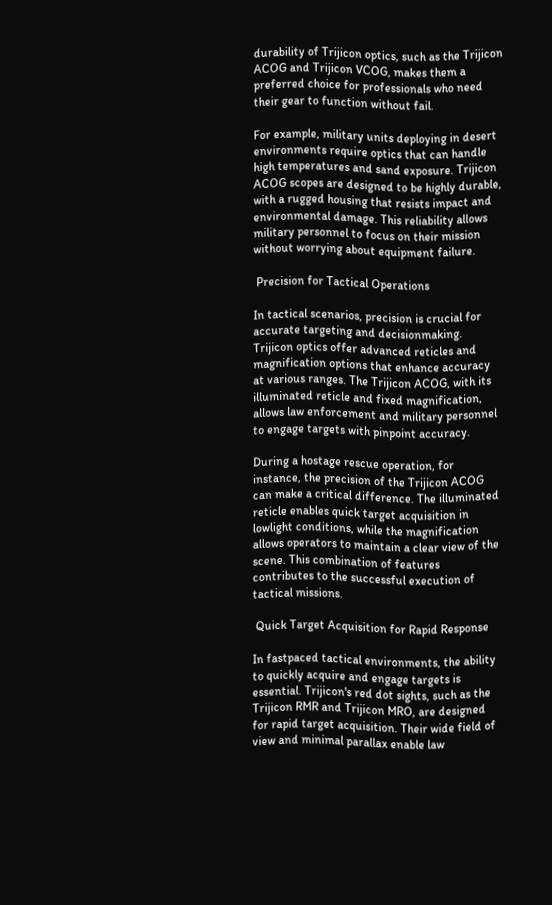durability of Trijicon optics, such as the Trijicon ACOG and Trijicon VCOG, makes them a preferred choice for professionals who need their gear to function without fail.

For example, military units deploying in desert environments require optics that can handle high temperatures and sand exposure. Trijicon ACOG scopes are designed to be highly durable, with a rugged housing that resists impact and environmental damage. This reliability allows military personnel to focus on their mission without worrying about equipment failure.

 Precision for Tactical Operations

In tactical scenarios, precision is crucial for accurate targeting and decisionmaking. Trijicon optics offer advanced reticles and magnification options that enhance accuracy at various ranges. The Trijicon ACOG, with its illuminated reticle and fixed magnification, allows law enforcement and military personnel to engage targets with pinpoint accuracy.

During a hostage rescue operation, for instance, the precision of the Trijicon ACOG can make a critical difference. The illuminated reticle enables quick target acquisition in lowlight conditions, while the magnification allows operators to maintain a clear view of the scene. This combination of features contributes to the successful execution of tactical missions.

 Quick Target Acquisition for Rapid Response

In fastpaced tactical environments, the ability to quickly acquire and engage targets is essential. Trijicon's red dot sights, such as the Trijicon RMR and Trijicon MRO, are designed for rapid target acquisition. Their wide field of view and minimal parallax enable law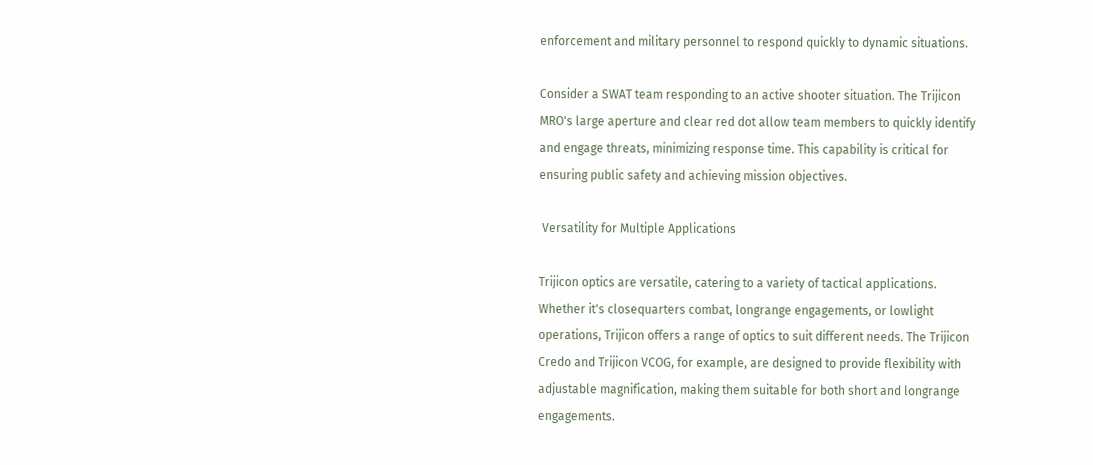enforcement and military personnel to respond quickly to dynamic situations.

Consider a SWAT team responding to an active shooter situation. The Trijicon MRO's large aperture and clear red dot allow team members to quickly identify and engage threats, minimizing response time. This capability is critical for ensuring public safety and achieving mission objectives.

 Versatility for Multiple Applications

Trijicon optics are versatile, catering to a variety of tactical applications. Whether it's closequarters combat, longrange engagements, or lowlight operations, Trijicon offers a range of optics to suit different needs. The Trijicon Credo and Trijicon VCOG, for example, are designed to provide flexibility with adjustable magnification, making them suitable for both short and longrange engagements.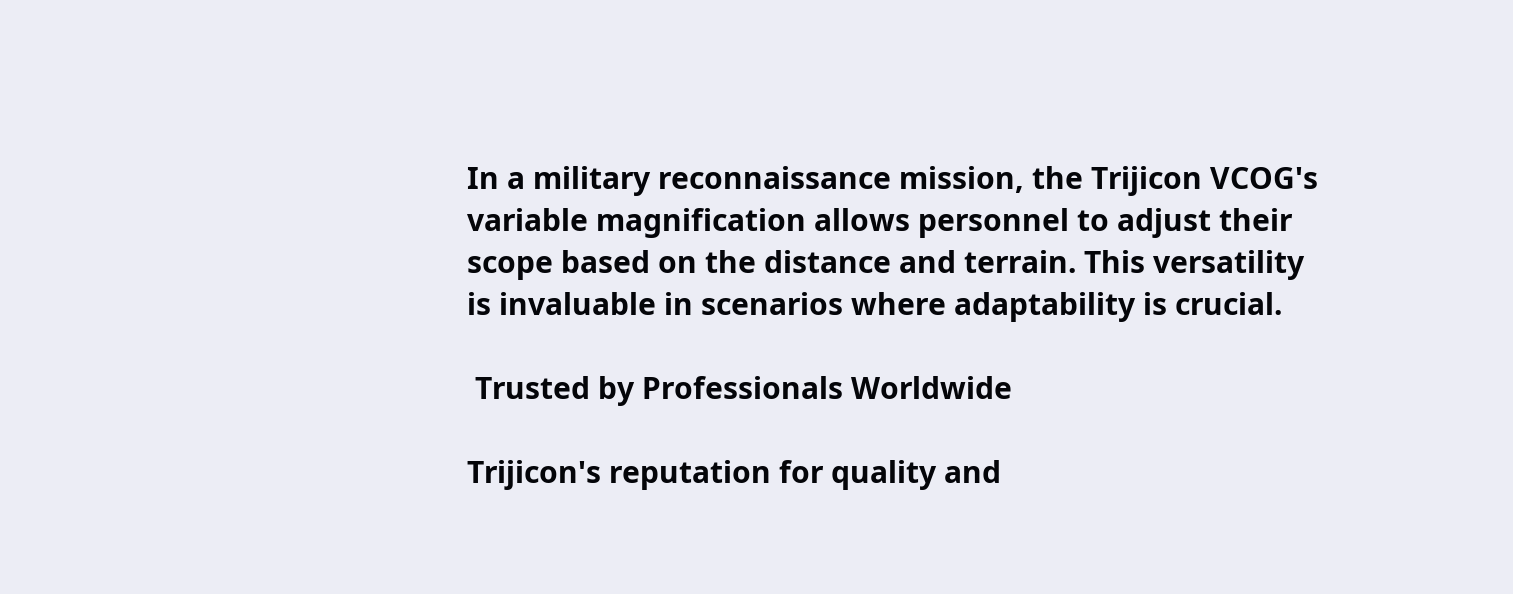In a military reconnaissance mission, the Trijicon VCOG's variable magnification allows personnel to adjust their scope based on the distance and terrain. This versatility is invaluable in scenarios where adaptability is crucial.

 Trusted by Professionals Worldwide

Trijicon's reputation for quality and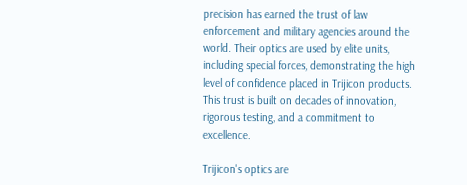precision has earned the trust of law enforcement and military agencies around the world. Their optics are used by elite units, including special forces, demonstrating the high level of confidence placed in Trijicon products. This trust is built on decades of innovation, rigorous testing, and a commitment to excellence.

Trijicon's optics are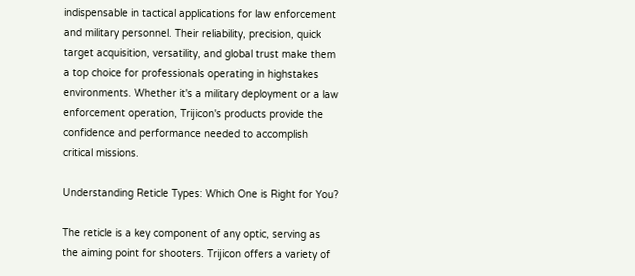indispensable in tactical applications for law enforcement and military personnel. Their reliability, precision, quick target acquisition, versatility, and global trust make them a top choice for professionals operating in highstakes environments. Whether it's a military deployment or a law enforcement operation, Trijicon's products provide the confidence and performance needed to accomplish critical missions.

Understanding Reticle Types: Which One is Right for You?

The reticle is a key component of any optic, serving as the aiming point for shooters. Trijicon offers a variety of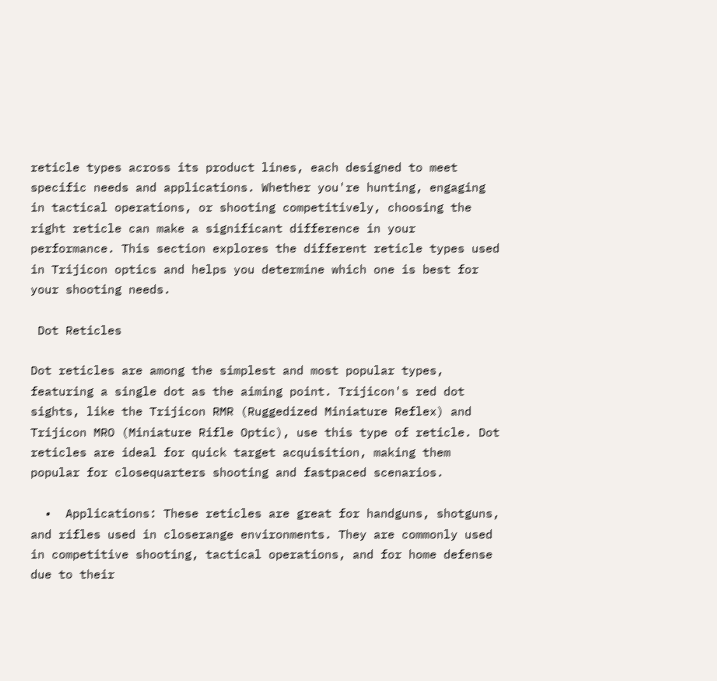reticle types across its product lines, each designed to meet specific needs and applications. Whether you're hunting, engaging in tactical operations, or shooting competitively, choosing the right reticle can make a significant difference in your performance. This section explores the different reticle types used in Trijicon optics and helps you determine which one is best for your shooting needs.

 Dot Reticles

Dot reticles are among the simplest and most popular types, featuring a single dot as the aiming point. Trijicon's red dot sights, like the Trijicon RMR (Ruggedized Miniature Reflex) and Trijicon MRO (Miniature Rifle Optic), use this type of reticle. Dot reticles are ideal for quick target acquisition, making them popular for closequarters shooting and fastpaced scenarios.

  •  Applications: These reticles are great for handguns, shotguns, and rifles used in closerange environments. They are commonly used in competitive shooting, tactical operations, and for home defense due to their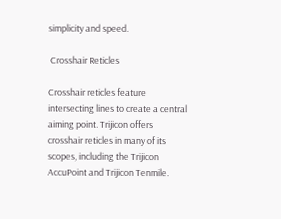simplicity and speed.

 Crosshair Reticles

Crosshair reticles feature intersecting lines to create a central aiming point. Trijicon offers crosshair reticles in many of its scopes, including the Trijicon AccuPoint and Trijicon Tenmile.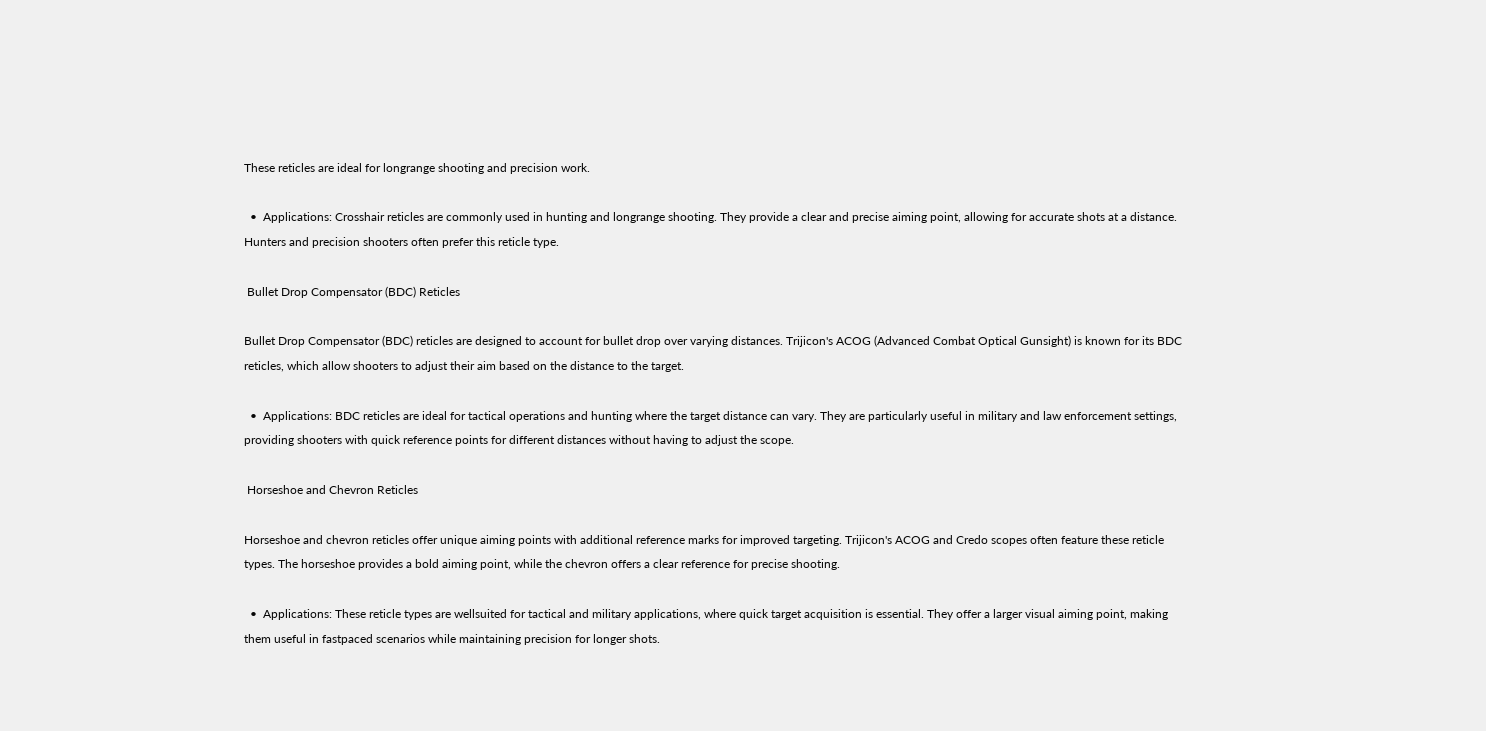These reticles are ideal for longrange shooting and precision work.

  •  Applications: Crosshair reticles are commonly used in hunting and longrange shooting. They provide a clear and precise aiming point, allowing for accurate shots at a distance. Hunters and precision shooters often prefer this reticle type.

 Bullet Drop Compensator (BDC) Reticles

Bullet Drop Compensator (BDC) reticles are designed to account for bullet drop over varying distances. Trijicon's ACOG (Advanced Combat Optical Gunsight) is known for its BDC reticles, which allow shooters to adjust their aim based on the distance to the target.

  •  Applications: BDC reticles are ideal for tactical operations and hunting where the target distance can vary. They are particularly useful in military and law enforcement settings, providing shooters with quick reference points for different distances without having to adjust the scope.

 Horseshoe and Chevron Reticles

Horseshoe and chevron reticles offer unique aiming points with additional reference marks for improved targeting. Trijicon's ACOG and Credo scopes often feature these reticle types. The horseshoe provides a bold aiming point, while the chevron offers a clear reference for precise shooting.

  •  Applications: These reticle types are wellsuited for tactical and military applications, where quick target acquisition is essential. They offer a larger visual aiming point, making them useful in fastpaced scenarios while maintaining precision for longer shots.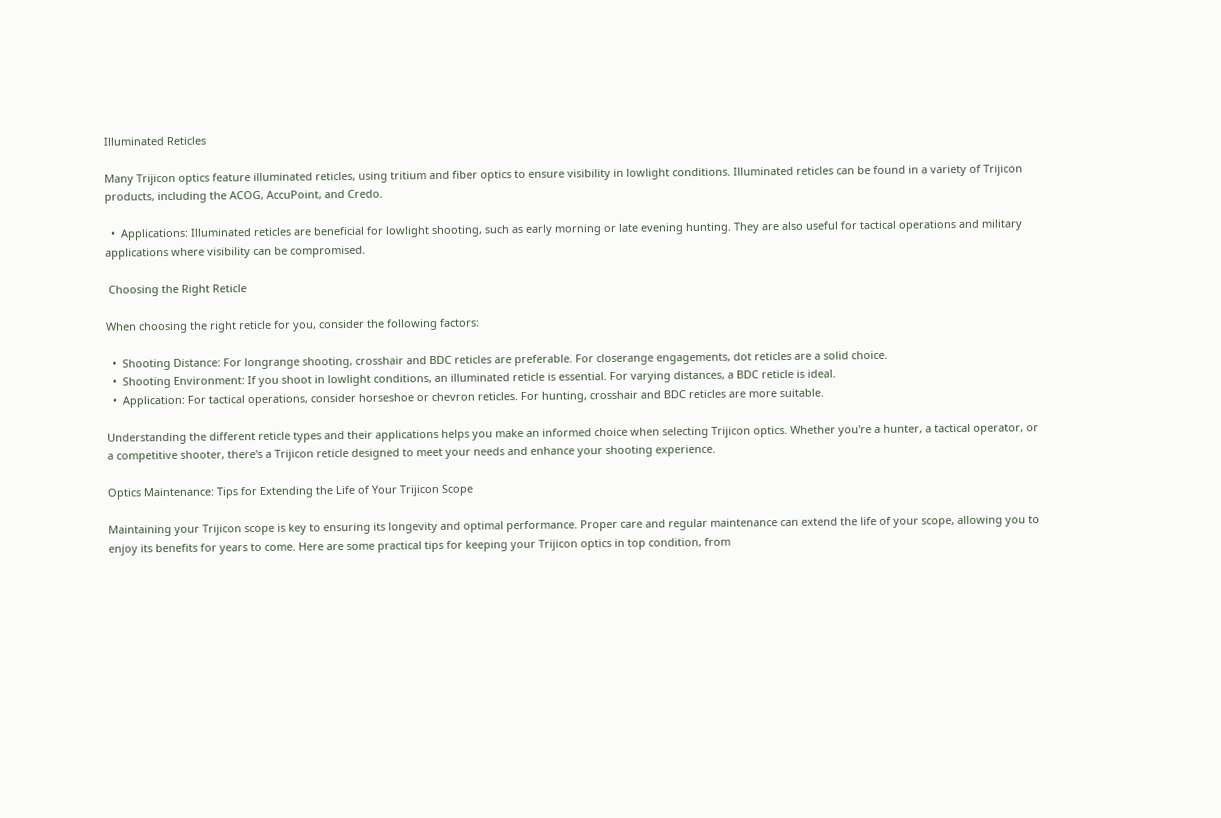Illuminated Reticles

Many Trijicon optics feature illuminated reticles, using tritium and fiber optics to ensure visibility in lowlight conditions. Illuminated reticles can be found in a variety of Trijicon products, including the ACOG, AccuPoint, and Credo.

  •  Applications: Illuminated reticles are beneficial for lowlight shooting, such as early morning or late evening hunting. They are also useful for tactical operations and military applications where visibility can be compromised.

 Choosing the Right Reticle

When choosing the right reticle for you, consider the following factors:

  •  Shooting Distance: For longrange shooting, crosshair and BDC reticles are preferable. For closerange engagements, dot reticles are a solid choice.
  •  Shooting Environment: If you shoot in lowlight conditions, an illuminated reticle is essential. For varying distances, a BDC reticle is ideal.
  •  Application: For tactical operations, consider horseshoe or chevron reticles. For hunting, crosshair and BDC reticles are more suitable.

Understanding the different reticle types and their applications helps you make an informed choice when selecting Trijicon optics. Whether you're a hunter, a tactical operator, or a competitive shooter, there's a Trijicon reticle designed to meet your needs and enhance your shooting experience.

Optics Maintenance: Tips for Extending the Life of Your Trijicon Scope

Maintaining your Trijicon scope is key to ensuring its longevity and optimal performance. Proper care and regular maintenance can extend the life of your scope, allowing you to enjoy its benefits for years to come. Here are some practical tips for keeping your Trijicon optics in top condition, from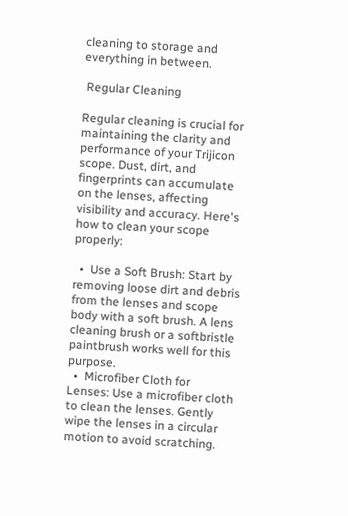cleaning to storage and everything in between.

 Regular Cleaning

Regular cleaning is crucial for maintaining the clarity and performance of your Trijicon scope. Dust, dirt, and fingerprints can accumulate on the lenses, affecting visibility and accuracy. Here's how to clean your scope properly:

  •  Use a Soft Brush: Start by removing loose dirt and debris from the lenses and scope body with a soft brush. A lens cleaning brush or a softbristle paintbrush works well for this purpose.
  •  Microfiber Cloth for Lenses: Use a microfiber cloth to clean the lenses. Gently wipe the lenses in a circular motion to avoid scratching.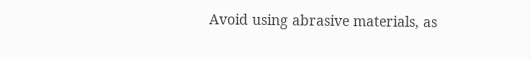Avoid using abrasive materials, as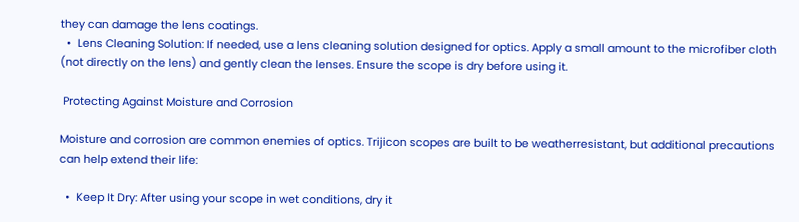they can damage the lens coatings.
  •  Lens Cleaning Solution: If needed, use a lens cleaning solution designed for optics. Apply a small amount to the microfiber cloth (not directly on the lens) and gently clean the lenses. Ensure the scope is dry before using it.

 Protecting Against Moisture and Corrosion

Moisture and corrosion are common enemies of optics. Trijicon scopes are built to be weatherresistant, but additional precautions can help extend their life:

  •  Keep It Dry: After using your scope in wet conditions, dry it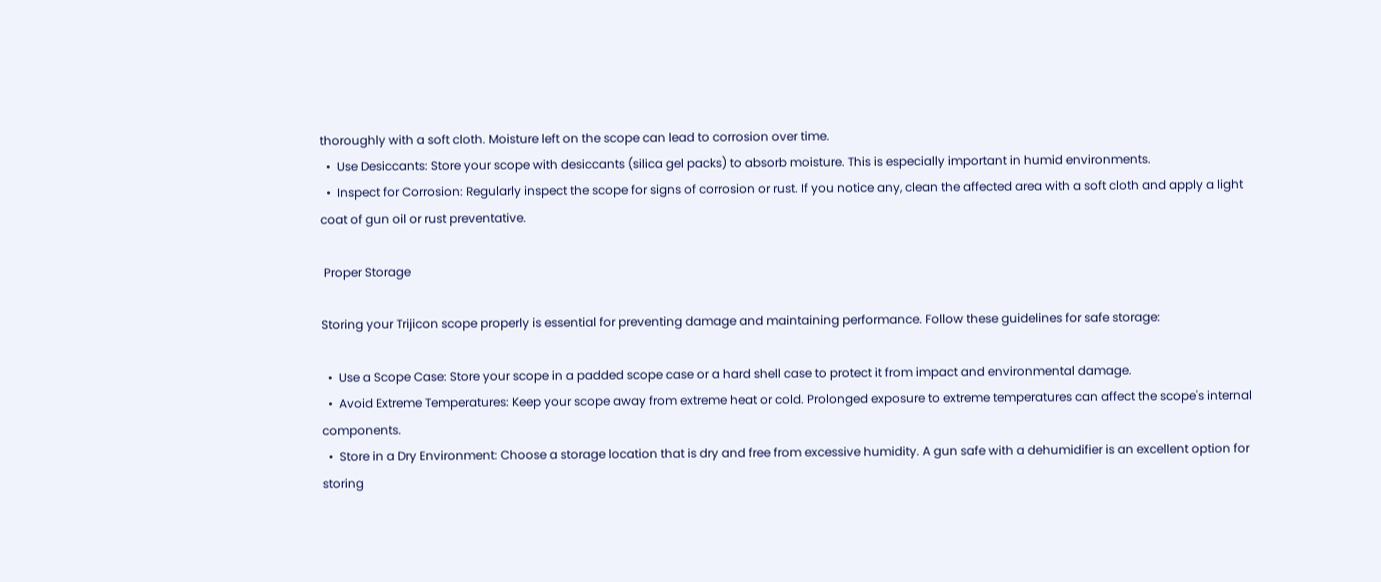thoroughly with a soft cloth. Moisture left on the scope can lead to corrosion over time.
  •  Use Desiccants: Store your scope with desiccants (silica gel packs) to absorb moisture. This is especially important in humid environments.
  •  Inspect for Corrosion: Regularly inspect the scope for signs of corrosion or rust. If you notice any, clean the affected area with a soft cloth and apply a light coat of gun oil or rust preventative.

 Proper Storage

Storing your Trijicon scope properly is essential for preventing damage and maintaining performance. Follow these guidelines for safe storage:

  •  Use a Scope Case: Store your scope in a padded scope case or a hard shell case to protect it from impact and environmental damage.
  •  Avoid Extreme Temperatures: Keep your scope away from extreme heat or cold. Prolonged exposure to extreme temperatures can affect the scope's internal components.
  •  Store in a Dry Environment: Choose a storage location that is dry and free from excessive humidity. A gun safe with a dehumidifier is an excellent option for storing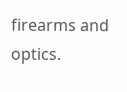firearms and optics.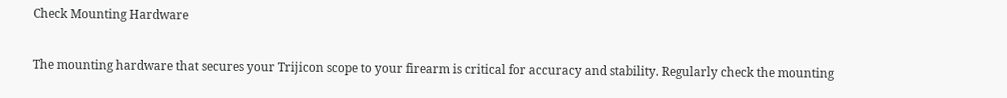Check Mounting Hardware

The mounting hardware that secures your Trijicon scope to your firearm is critical for accuracy and stability. Regularly check the mounting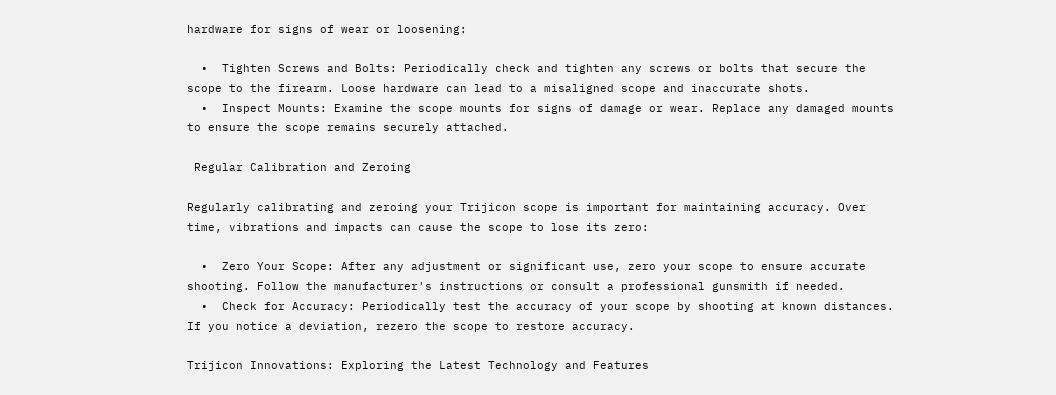hardware for signs of wear or loosening:

  •  Tighten Screws and Bolts: Periodically check and tighten any screws or bolts that secure the scope to the firearm. Loose hardware can lead to a misaligned scope and inaccurate shots.
  •  Inspect Mounts: Examine the scope mounts for signs of damage or wear. Replace any damaged mounts to ensure the scope remains securely attached.

 Regular Calibration and Zeroing

Regularly calibrating and zeroing your Trijicon scope is important for maintaining accuracy. Over time, vibrations and impacts can cause the scope to lose its zero:

  •  Zero Your Scope: After any adjustment or significant use, zero your scope to ensure accurate shooting. Follow the manufacturer's instructions or consult a professional gunsmith if needed.
  •  Check for Accuracy: Periodically test the accuracy of your scope by shooting at known distances. If you notice a deviation, rezero the scope to restore accuracy.

Trijicon Innovations: Exploring the Latest Technology and Features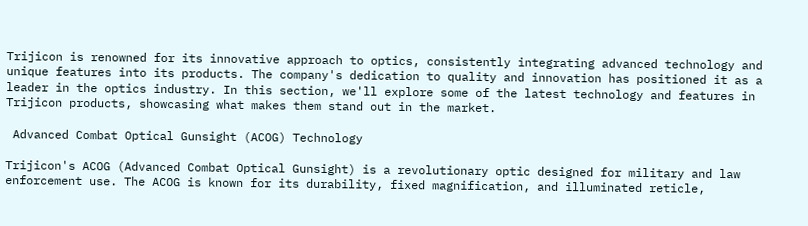Trijicon is renowned for its innovative approach to optics, consistently integrating advanced technology and unique features into its products. The company's dedication to quality and innovation has positioned it as a leader in the optics industry. In this section, we'll explore some of the latest technology and features in Trijicon products, showcasing what makes them stand out in the market.

 Advanced Combat Optical Gunsight (ACOG) Technology

Trijicon's ACOG (Advanced Combat Optical Gunsight) is a revolutionary optic designed for military and law enforcement use. The ACOG is known for its durability, fixed magnification, and illuminated reticle,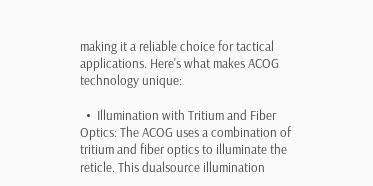making it a reliable choice for tactical applications. Here's what makes ACOG technology unique:

  •  Illumination with Tritium and Fiber Optics: The ACOG uses a combination of tritium and fiber optics to illuminate the reticle. This dualsource illumination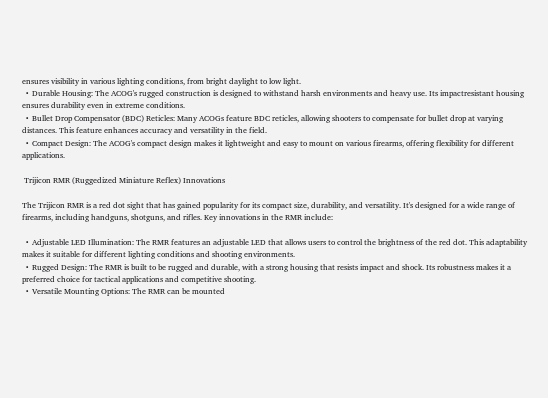ensures visibility in various lighting conditions, from bright daylight to low light.
  •  Durable Housing: The ACOG's rugged construction is designed to withstand harsh environments and heavy use. Its impactresistant housing ensures durability even in extreme conditions.
  •  Bullet Drop Compensator (BDC) Reticles: Many ACOGs feature BDC reticles, allowing shooters to compensate for bullet drop at varying distances. This feature enhances accuracy and versatility in the field.
  •  Compact Design: The ACOG's compact design makes it lightweight and easy to mount on various firearms, offering flexibility for different applications.

 Trijicon RMR (Ruggedized Miniature Reflex) Innovations

The Trijicon RMR is a red dot sight that has gained popularity for its compact size, durability, and versatility. It's designed for a wide range of firearms, including handguns, shotguns, and rifles. Key innovations in the RMR include:

  •  Adjustable LED Illumination: The RMR features an adjustable LED that allows users to control the brightness of the red dot. This adaptability makes it suitable for different lighting conditions and shooting environments.
  •  Rugged Design: The RMR is built to be rugged and durable, with a strong housing that resists impact and shock. Its robustness makes it a preferred choice for tactical applications and competitive shooting.
  •  Versatile Mounting Options: The RMR can be mounted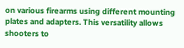on various firearms using different mounting plates and adapters. This versatility allows shooters to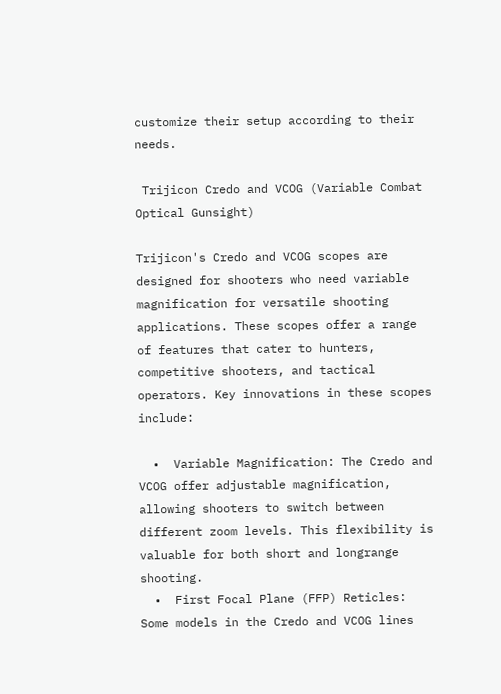customize their setup according to their needs.

 Trijicon Credo and VCOG (Variable Combat Optical Gunsight)

Trijicon's Credo and VCOG scopes are designed for shooters who need variable magnification for versatile shooting applications. These scopes offer a range of features that cater to hunters, competitive shooters, and tactical operators. Key innovations in these scopes include:

  •  Variable Magnification: The Credo and VCOG offer adjustable magnification, allowing shooters to switch between different zoom levels. This flexibility is valuable for both short and longrange shooting.
  •  First Focal Plane (FFP) Reticles: Some models in the Credo and VCOG lines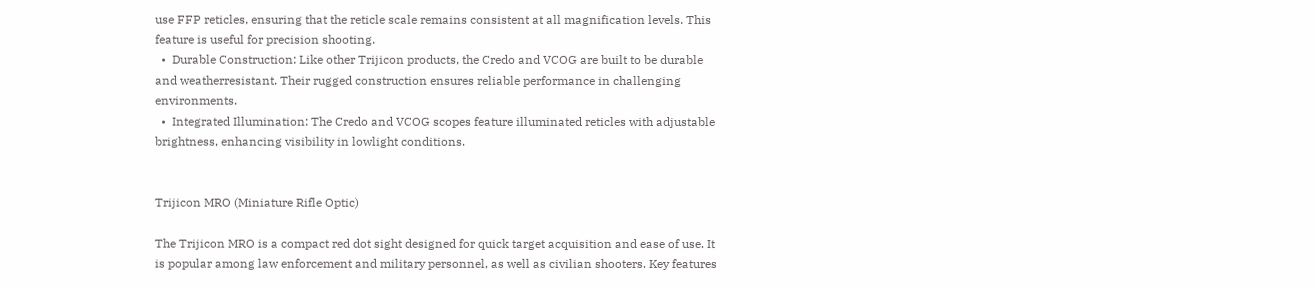use FFP reticles, ensuring that the reticle scale remains consistent at all magnification levels. This feature is useful for precision shooting.
  •  Durable Construction: Like other Trijicon products, the Credo and VCOG are built to be durable and weatherresistant. Their rugged construction ensures reliable performance in challenging environments.
  •  Integrated Illumination: The Credo and VCOG scopes feature illuminated reticles with adjustable brightness, enhancing visibility in lowlight conditions.


Trijicon MRO (Miniature Rifle Optic)

The Trijicon MRO is a compact red dot sight designed for quick target acquisition and ease of use. It is popular among law enforcement and military personnel, as well as civilian shooters. Key features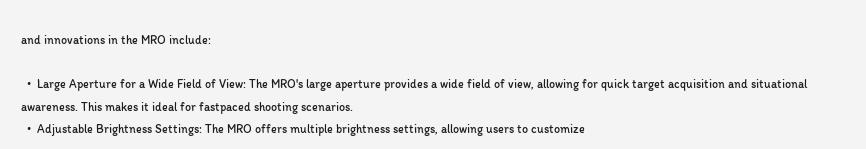and innovations in the MRO include:

  •  Large Aperture for a Wide Field of View: The MRO's large aperture provides a wide field of view, allowing for quick target acquisition and situational awareness. This makes it ideal for fastpaced shooting scenarios.
  •  Adjustable Brightness Settings: The MRO offers multiple brightness settings, allowing users to customize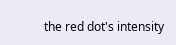the red dot's intensity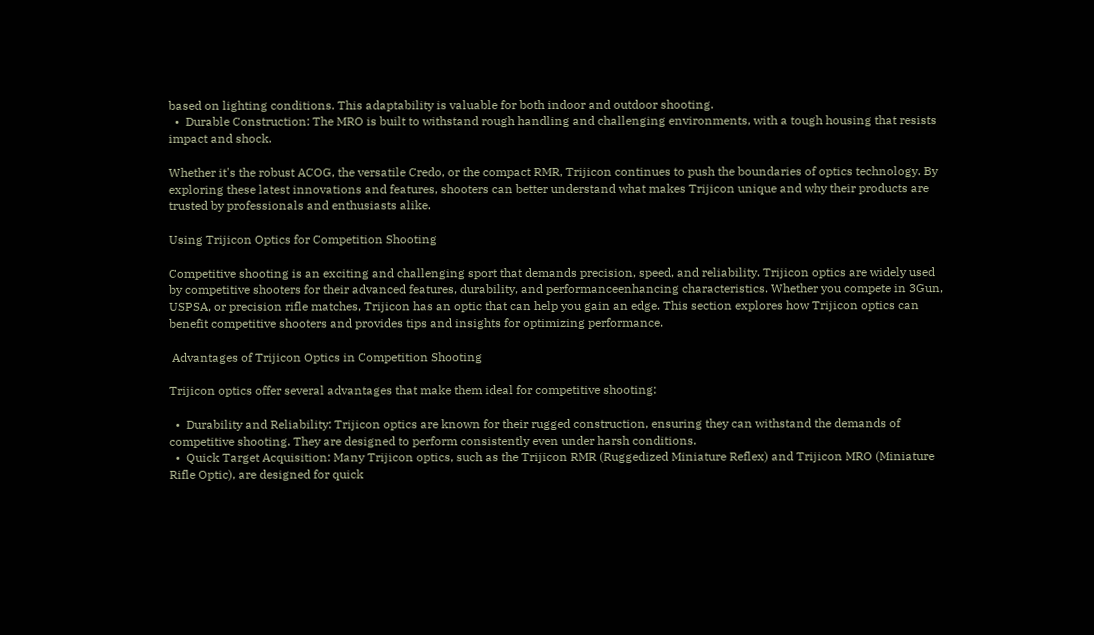based on lighting conditions. This adaptability is valuable for both indoor and outdoor shooting.
  •  Durable Construction: The MRO is built to withstand rough handling and challenging environments, with a tough housing that resists impact and shock.

Whether it's the robust ACOG, the versatile Credo, or the compact RMR, Trijicon continues to push the boundaries of optics technology. By exploring these latest innovations and features, shooters can better understand what makes Trijicon unique and why their products are trusted by professionals and enthusiasts alike.

Using Trijicon Optics for Competition Shooting

Competitive shooting is an exciting and challenging sport that demands precision, speed, and reliability. Trijicon optics are widely used by competitive shooters for their advanced features, durability, and performanceenhancing characteristics. Whether you compete in 3Gun, USPSA, or precision rifle matches, Trijicon has an optic that can help you gain an edge. This section explores how Trijicon optics can benefit competitive shooters and provides tips and insights for optimizing performance.

 Advantages of Trijicon Optics in Competition Shooting

Trijicon optics offer several advantages that make them ideal for competitive shooting:

  •  Durability and Reliability: Trijicon optics are known for their rugged construction, ensuring they can withstand the demands of competitive shooting. They are designed to perform consistently even under harsh conditions.
  •  Quick Target Acquisition: Many Trijicon optics, such as the Trijicon RMR (Ruggedized Miniature Reflex) and Trijicon MRO (Miniature Rifle Optic), are designed for quick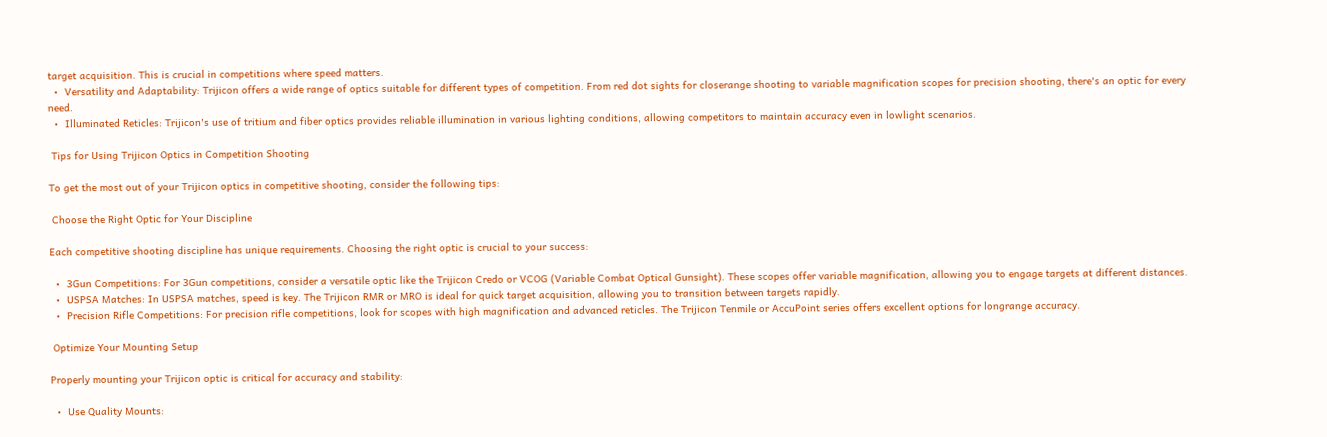target acquisition. This is crucial in competitions where speed matters.
  •  Versatility and Adaptability: Trijicon offers a wide range of optics suitable for different types of competition. From red dot sights for closerange shooting to variable magnification scopes for precision shooting, there's an optic for every need.
  •  Illuminated Reticles: Trijicon's use of tritium and fiber optics provides reliable illumination in various lighting conditions, allowing competitors to maintain accuracy even in lowlight scenarios.

 Tips for Using Trijicon Optics in Competition Shooting

To get the most out of your Trijicon optics in competitive shooting, consider the following tips:

 Choose the Right Optic for Your Discipline

Each competitive shooting discipline has unique requirements. Choosing the right optic is crucial to your success:

  •  3Gun Competitions: For 3Gun competitions, consider a versatile optic like the Trijicon Credo or VCOG (Variable Combat Optical Gunsight). These scopes offer variable magnification, allowing you to engage targets at different distances.
  •  USPSA Matches: In USPSA matches, speed is key. The Trijicon RMR or MRO is ideal for quick target acquisition, allowing you to transition between targets rapidly.
  •  Precision Rifle Competitions: For precision rifle competitions, look for scopes with high magnification and advanced reticles. The Trijicon Tenmile or AccuPoint series offers excellent options for longrange accuracy.

 Optimize Your Mounting Setup

Properly mounting your Trijicon optic is critical for accuracy and stability:

  •  Use Quality Mounts: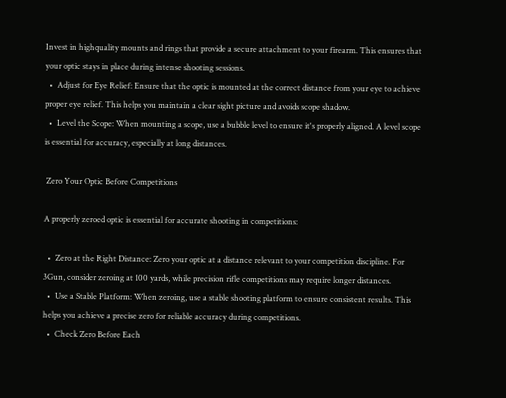Invest in highquality mounts and rings that provide a secure attachment to your firearm. This ensures that your optic stays in place during intense shooting sessions.
  •  Adjust for Eye Relief: Ensure that the optic is mounted at the correct distance from your eye to achieve proper eye relief. This helps you maintain a clear sight picture and avoids scope shadow.
  •  Level the Scope: When mounting a scope, use a bubble level to ensure it's properly aligned. A level scope is essential for accuracy, especially at long distances.

 Zero Your Optic Before Competitions

A properly zeroed optic is essential for accurate shooting in competitions:

  •  Zero at the Right Distance: Zero your optic at a distance relevant to your competition discipline. For 3Gun, consider zeroing at 100 yards, while precision rifle competitions may require longer distances.
  •  Use a Stable Platform: When zeroing, use a stable shooting platform to ensure consistent results. This helps you achieve a precise zero for reliable accuracy during competitions.
  •  Check Zero Before Each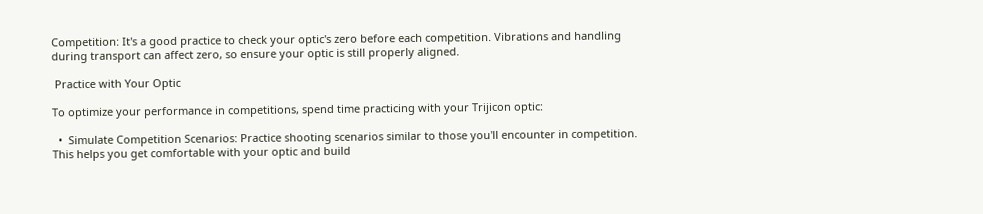Competition: It's a good practice to check your optic's zero before each competition. Vibrations and handling during transport can affect zero, so ensure your optic is still properly aligned.

 Practice with Your Optic

To optimize your performance in competitions, spend time practicing with your Trijicon optic:

  •  Simulate Competition Scenarios: Practice shooting scenarios similar to those you'll encounter in competition. This helps you get comfortable with your optic and build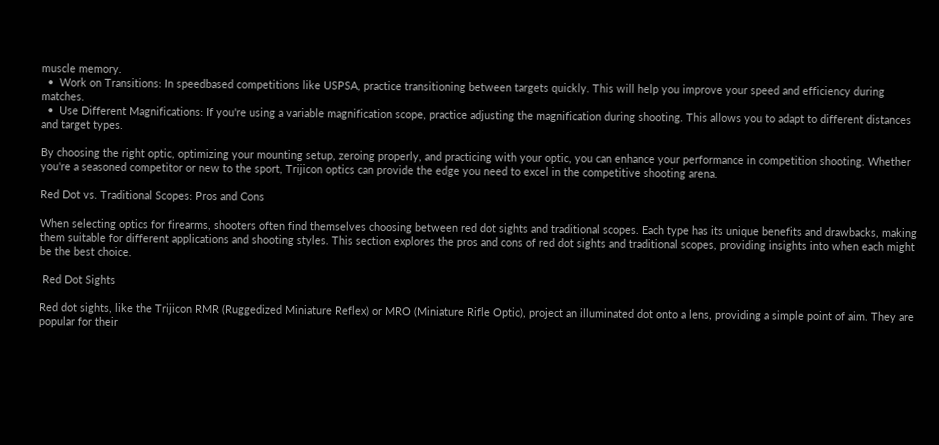muscle memory.
  •  Work on Transitions: In speedbased competitions like USPSA, practice transitioning between targets quickly. This will help you improve your speed and efficiency during matches.
  •  Use Different Magnifications: If you're using a variable magnification scope, practice adjusting the magnification during shooting. This allows you to adapt to different distances and target types.

By choosing the right optic, optimizing your mounting setup, zeroing properly, and practicing with your optic, you can enhance your performance in competition shooting. Whether you're a seasoned competitor or new to the sport, Trijicon optics can provide the edge you need to excel in the competitive shooting arena.

Red Dot vs. Traditional Scopes: Pros and Cons

When selecting optics for firearms, shooters often find themselves choosing between red dot sights and traditional scopes. Each type has its unique benefits and drawbacks, making them suitable for different applications and shooting styles. This section explores the pros and cons of red dot sights and traditional scopes, providing insights into when each might be the best choice.

 Red Dot Sights

Red dot sights, like the Trijicon RMR (Ruggedized Miniature Reflex) or MRO (Miniature Rifle Optic), project an illuminated dot onto a lens, providing a simple point of aim. They are popular for their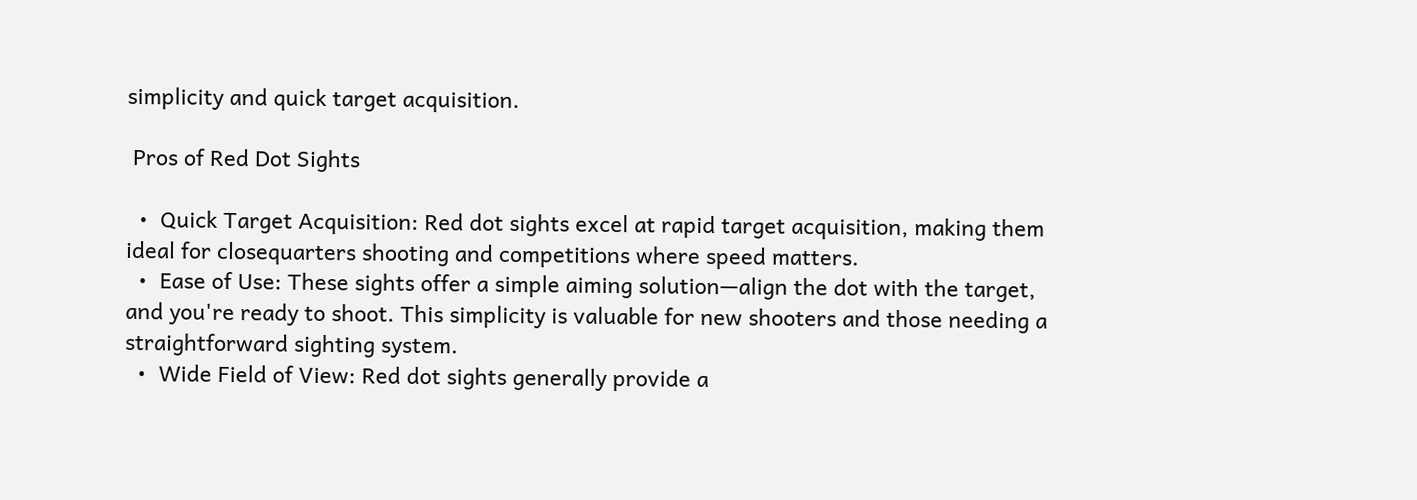simplicity and quick target acquisition.

 Pros of Red Dot Sights

  •  Quick Target Acquisition: Red dot sights excel at rapid target acquisition, making them ideal for closequarters shooting and competitions where speed matters.
  •  Ease of Use: These sights offer a simple aiming solution—align the dot with the target, and you're ready to shoot. This simplicity is valuable for new shooters and those needing a straightforward sighting system.
  •  Wide Field of View: Red dot sights generally provide a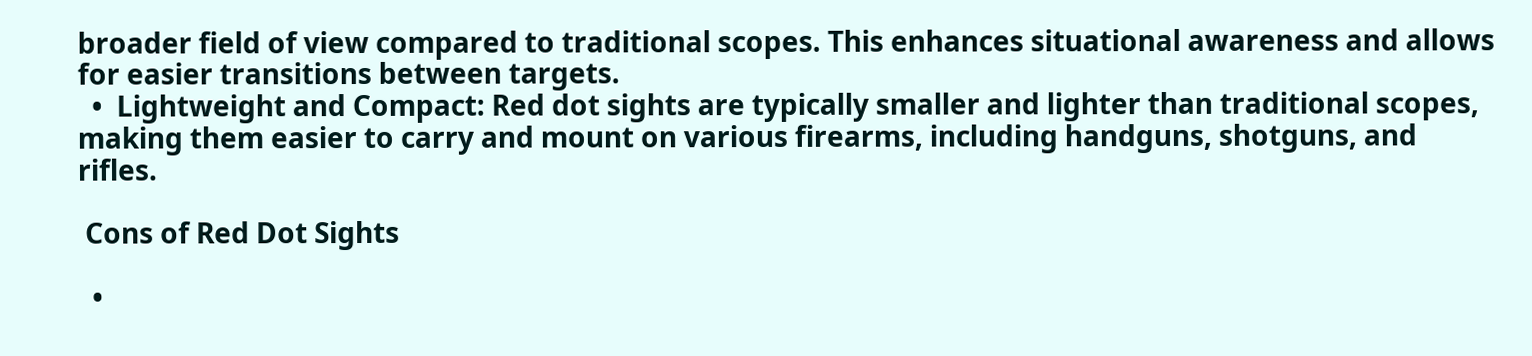broader field of view compared to traditional scopes. This enhances situational awareness and allows for easier transitions between targets.
  •  Lightweight and Compact: Red dot sights are typically smaller and lighter than traditional scopes, making them easier to carry and mount on various firearms, including handguns, shotguns, and rifles.

 Cons of Red Dot Sights

  •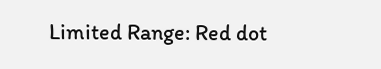Limited Range: Red dot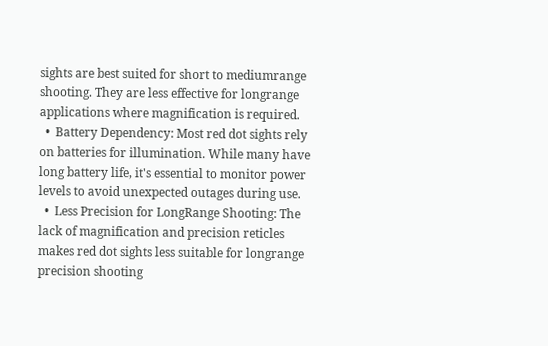sights are best suited for short to mediumrange shooting. They are less effective for longrange applications where magnification is required.
  •  Battery Dependency: Most red dot sights rely on batteries for illumination. While many have long battery life, it's essential to monitor power levels to avoid unexpected outages during use.
  •  Less Precision for LongRange Shooting: The lack of magnification and precision reticles makes red dot sights less suitable for longrange precision shooting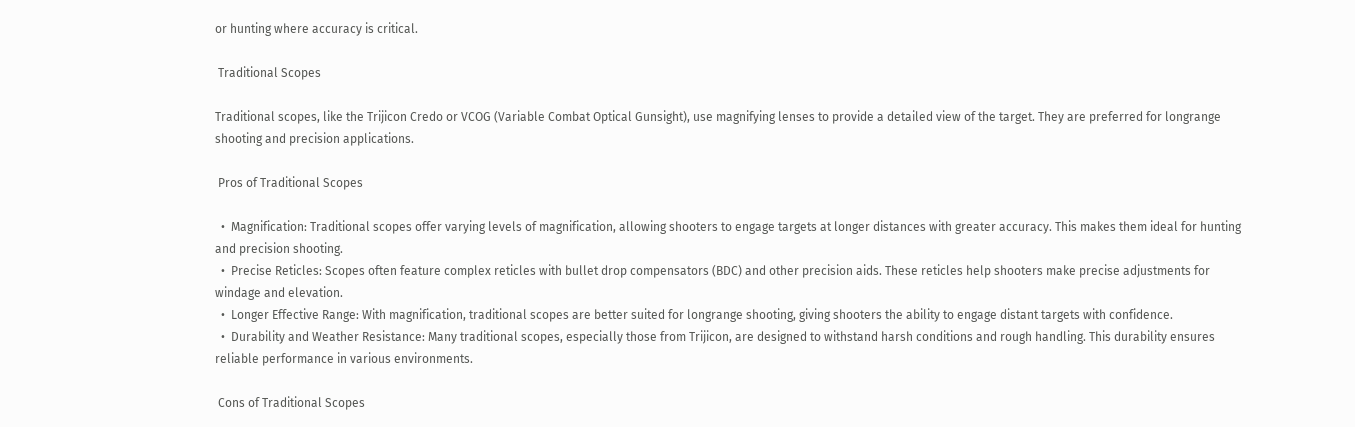or hunting where accuracy is critical.

 Traditional Scopes

Traditional scopes, like the Trijicon Credo or VCOG (Variable Combat Optical Gunsight), use magnifying lenses to provide a detailed view of the target. They are preferred for longrange shooting and precision applications.

 Pros of Traditional Scopes

  •  Magnification: Traditional scopes offer varying levels of magnification, allowing shooters to engage targets at longer distances with greater accuracy. This makes them ideal for hunting and precision shooting.
  •  Precise Reticles: Scopes often feature complex reticles with bullet drop compensators (BDC) and other precision aids. These reticles help shooters make precise adjustments for windage and elevation.
  •  Longer Effective Range: With magnification, traditional scopes are better suited for longrange shooting, giving shooters the ability to engage distant targets with confidence.
  •  Durability and Weather Resistance: Many traditional scopes, especially those from Trijicon, are designed to withstand harsh conditions and rough handling. This durability ensures reliable performance in various environments.

 Cons of Traditional Scopes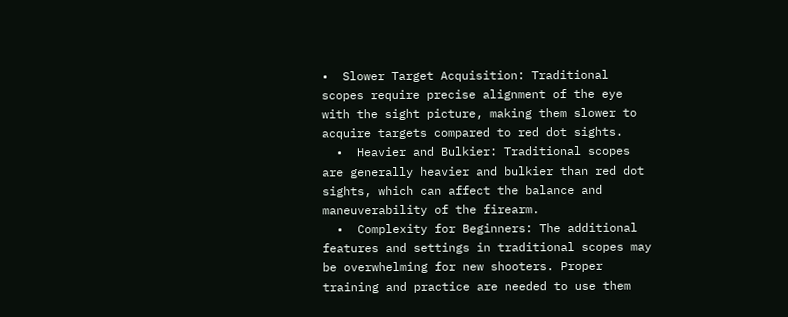•  Slower Target Acquisition: Traditional scopes require precise alignment of the eye with the sight picture, making them slower to acquire targets compared to red dot sights.
  •  Heavier and Bulkier: Traditional scopes are generally heavier and bulkier than red dot sights, which can affect the balance and maneuverability of the firearm.
  •  Complexity for Beginners: The additional features and settings in traditional scopes may be overwhelming for new shooters. Proper training and practice are needed to use them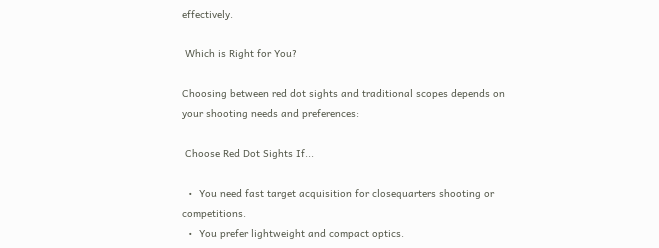effectively.

 Which is Right for You?

Choosing between red dot sights and traditional scopes depends on your shooting needs and preferences:

 Choose Red Dot Sights If...

  •  You need fast target acquisition for closequarters shooting or competitions.
  •  You prefer lightweight and compact optics.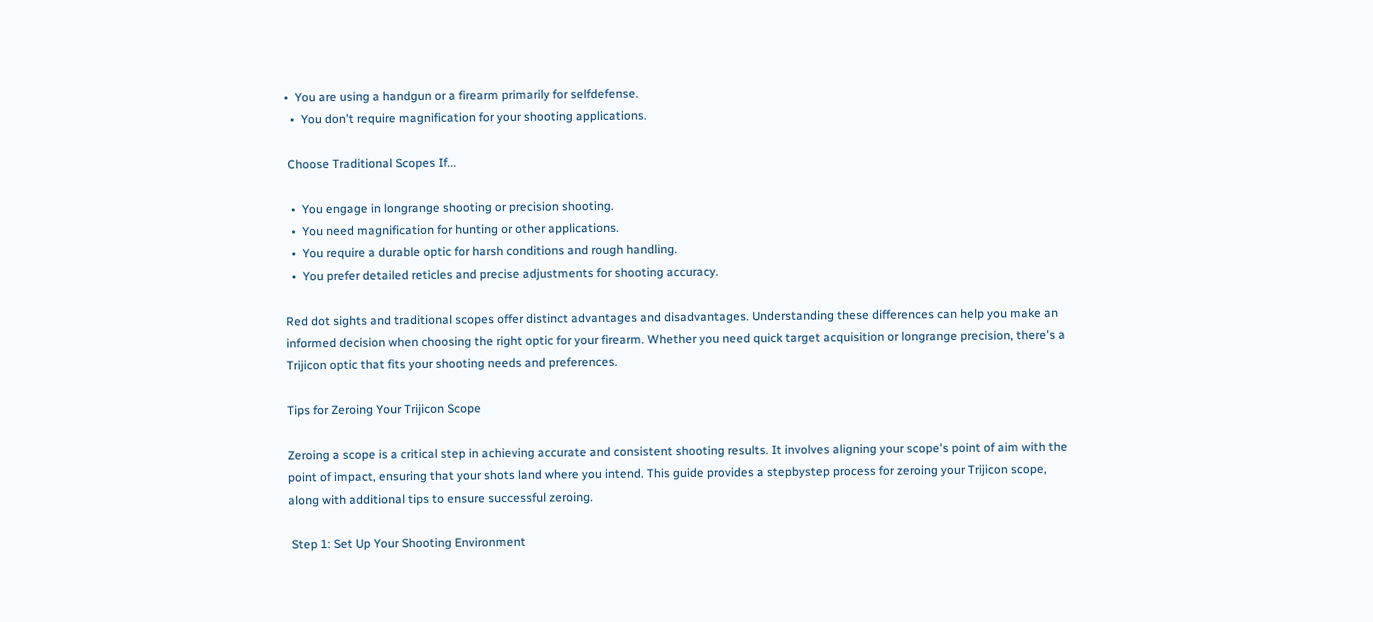•  You are using a handgun or a firearm primarily for selfdefense.
  •  You don't require magnification for your shooting applications.

 Choose Traditional Scopes If...

  •  You engage in longrange shooting or precision shooting.
  •  You need magnification for hunting or other applications.
  •  You require a durable optic for harsh conditions and rough handling.
  •  You prefer detailed reticles and precise adjustments for shooting accuracy.

Red dot sights and traditional scopes offer distinct advantages and disadvantages. Understanding these differences can help you make an informed decision when choosing the right optic for your firearm. Whether you need quick target acquisition or longrange precision, there's a Trijicon optic that fits your shooting needs and preferences.

Tips for Zeroing Your Trijicon Scope

Zeroing a scope is a critical step in achieving accurate and consistent shooting results. It involves aligning your scope's point of aim with the point of impact, ensuring that your shots land where you intend. This guide provides a stepbystep process for zeroing your Trijicon scope, along with additional tips to ensure successful zeroing.

 Step 1: Set Up Your Shooting Environment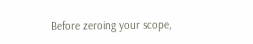Before zeroing your scope,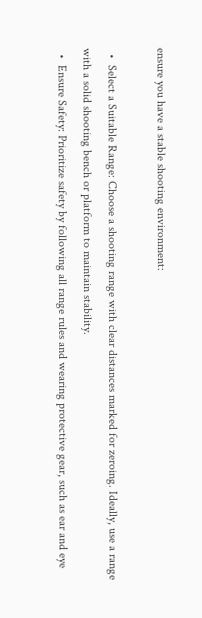ensure you have a stable shooting environment:

  •  Select a Suitable Range: Choose a shooting range with clear distances marked for zeroing. Ideally, use a range with a solid shooting bench or platform to maintain stability.
  •  Ensure Safety: Prioritize safety by following all range rules and wearing protective gear, such as ear and eye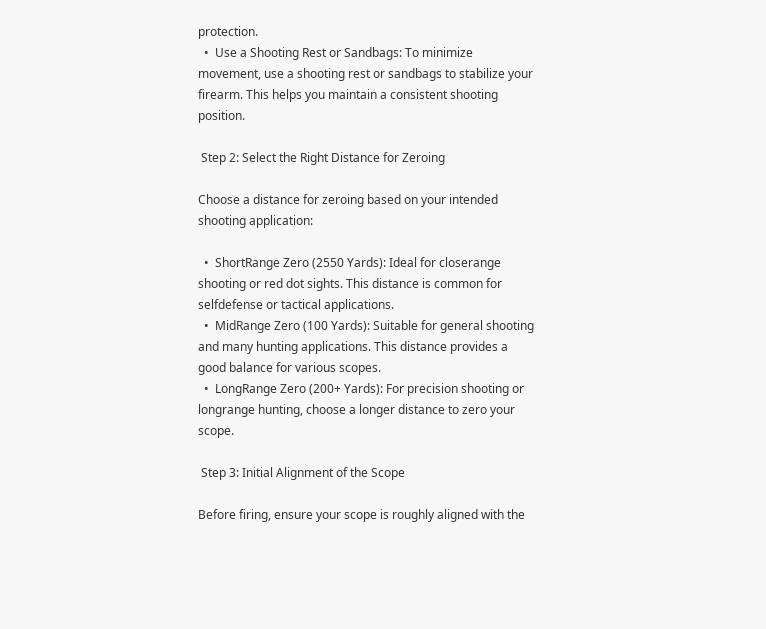protection.
  •  Use a Shooting Rest or Sandbags: To minimize movement, use a shooting rest or sandbags to stabilize your firearm. This helps you maintain a consistent shooting position.

 Step 2: Select the Right Distance for Zeroing

Choose a distance for zeroing based on your intended shooting application:

  •  ShortRange Zero (2550 Yards): Ideal for closerange shooting or red dot sights. This distance is common for selfdefense or tactical applications.
  •  MidRange Zero (100 Yards): Suitable for general shooting and many hunting applications. This distance provides a good balance for various scopes.
  •  LongRange Zero (200+ Yards): For precision shooting or longrange hunting, choose a longer distance to zero your scope.

 Step 3: Initial Alignment of the Scope

Before firing, ensure your scope is roughly aligned with the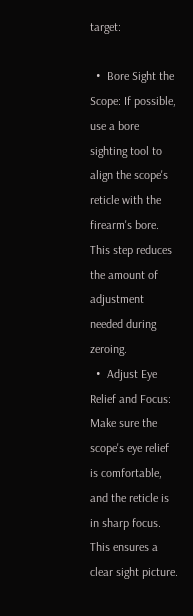target:

  •  Bore Sight the Scope: If possible, use a bore sighting tool to align the scope's reticle with the firearm's bore. This step reduces the amount of adjustment needed during zeroing.
  •  Adjust Eye Relief and Focus: Make sure the scope's eye relief is comfortable, and the reticle is in sharp focus. This ensures a clear sight picture.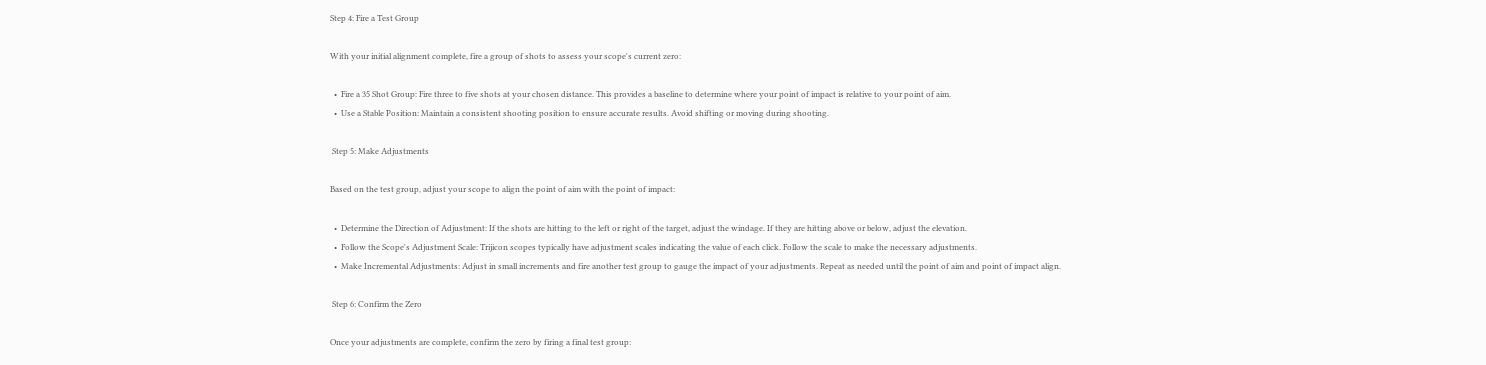Step 4: Fire a Test Group

With your initial alignment complete, fire a group of shots to assess your scope's current zero:

  •  Fire a 35 Shot Group: Fire three to five shots at your chosen distance. This provides a baseline to determine where your point of impact is relative to your point of aim.
  •  Use a Stable Position: Maintain a consistent shooting position to ensure accurate results. Avoid shifting or moving during shooting.

 Step 5: Make Adjustments

Based on the test group, adjust your scope to align the point of aim with the point of impact:

  •  Determine the Direction of Adjustment: If the shots are hitting to the left or right of the target, adjust the windage. If they are hitting above or below, adjust the elevation.
  •  Follow the Scope's Adjustment Scale: Trijicon scopes typically have adjustment scales indicating the value of each click. Follow the scale to make the necessary adjustments.
  •  Make Incremental Adjustments: Adjust in small increments and fire another test group to gauge the impact of your adjustments. Repeat as needed until the point of aim and point of impact align.

 Step 6: Confirm the Zero

Once your adjustments are complete, confirm the zero by firing a final test group: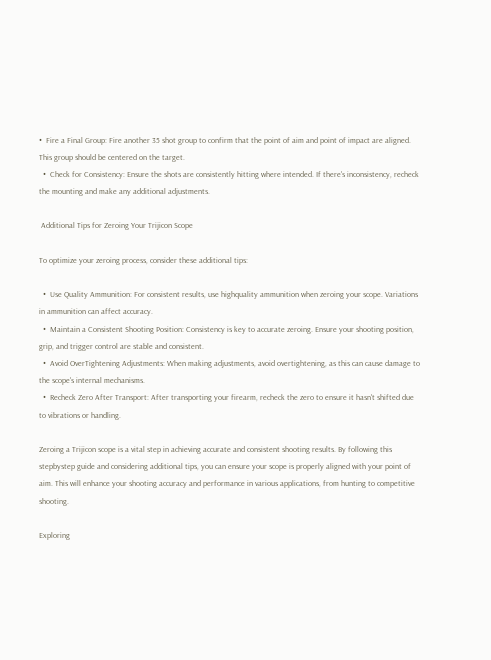•  Fire a Final Group: Fire another 35 shot group to confirm that the point of aim and point of impact are aligned. This group should be centered on the target.
  •  Check for Consistency: Ensure the shots are consistently hitting where intended. If there's inconsistency, recheck the mounting and make any additional adjustments.

 Additional Tips for Zeroing Your Trijicon Scope

To optimize your zeroing process, consider these additional tips:

  •  Use Quality Ammunition: For consistent results, use highquality ammunition when zeroing your scope. Variations in ammunition can affect accuracy.
  •  Maintain a Consistent Shooting Position: Consistency is key to accurate zeroing. Ensure your shooting position, grip, and trigger control are stable and consistent.
  •  Avoid OverTightening Adjustments: When making adjustments, avoid overtightening, as this can cause damage to the scope's internal mechanisms.
  •  Recheck Zero After Transport: After transporting your firearm, recheck the zero to ensure it hasn't shifted due to vibrations or handling.

Zeroing a Trijicon scope is a vital step in achieving accurate and consistent shooting results. By following this stepbystep guide and considering additional tips, you can ensure your scope is properly aligned with your point of aim. This will enhance your shooting accuracy and performance in various applications, from hunting to competitive shooting.

Exploring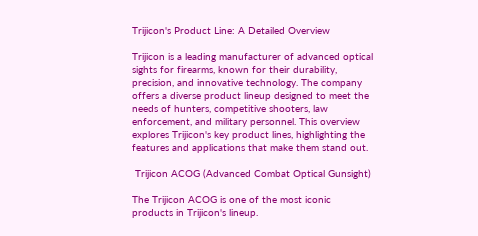Trijicon's Product Line: A Detailed Overview

Trijicon is a leading manufacturer of advanced optical sights for firearms, known for their durability, precision, and innovative technology. The company offers a diverse product lineup designed to meet the needs of hunters, competitive shooters, law enforcement, and military personnel. This overview explores Trijicon's key product lines, highlighting the features and applications that make them stand out.

 Trijicon ACOG (Advanced Combat Optical Gunsight)

The Trijicon ACOG is one of the most iconic products in Trijicon's lineup.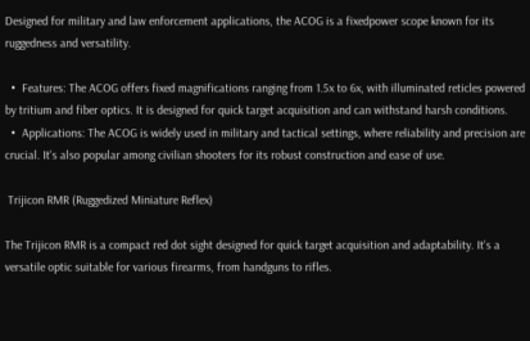Designed for military and law enforcement applications, the ACOG is a fixedpower scope known for its ruggedness and versatility.

  •  Features: The ACOG offers fixed magnifications ranging from 1.5x to 6x, with illuminated reticles powered by tritium and fiber optics. It is designed for quick target acquisition and can withstand harsh conditions.
  •  Applications: The ACOG is widely used in military and tactical settings, where reliability and precision are crucial. It's also popular among civilian shooters for its robust construction and ease of use.

 Trijicon RMR (Ruggedized Miniature Reflex)

The Trijicon RMR is a compact red dot sight designed for quick target acquisition and adaptability. It's a versatile optic suitable for various firearms, from handguns to rifles.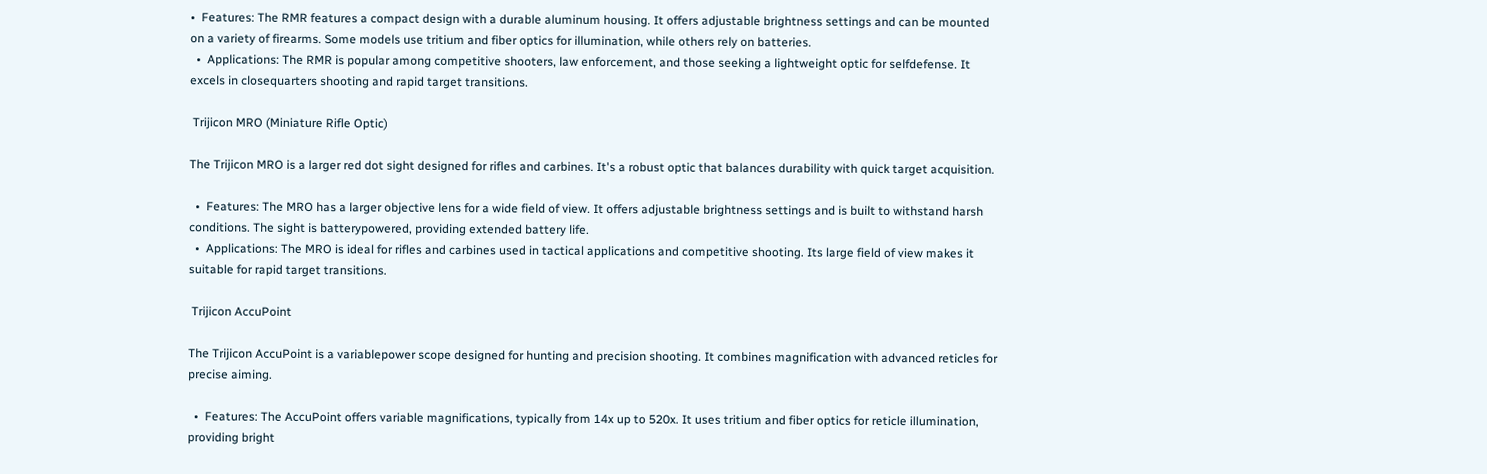•  Features: The RMR features a compact design with a durable aluminum housing. It offers adjustable brightness settings and can be mounted on a variety of firearms. Some models use tritium and fiber optics for illumination, while others rely on batteries.
  •  Applications: The RMR is popular among competitive shooters, law enforcement, and those seeking a lightweight optic for selfdefense. It excels in closequarters shooting and rapid target transitions.

 Trijicon MRO (Miniature Rifle Optic)

The Trijicon MRO is a larger red dot sight designed for rifles and carbines. It's a robust optic that balances durability with quick target acquisition.

  •  Features: The MRO has a larger objective lens for a wide field of view. It offers adjustable brightness settings and is built to withstand harsh conditions. The sight is batterypowered, providing extended battery life.
  •  Applications: The MRO is ideal for rifles and carbines used in tactical applications and competitive shooting. Its large field of view makes it suitable for rapid target transitions.

 Trijicon AccuPoint

The Trijicon AccuPoint is a variablepower scope designed for hunting and precision shooting. It combines magnification with advanced reticles for precise aiming.

  •  Features: The AccuPoint offers variable magnifications, typically from 14x up to 520x. It uses tritium and fiber optics for reticle illumination, providing bright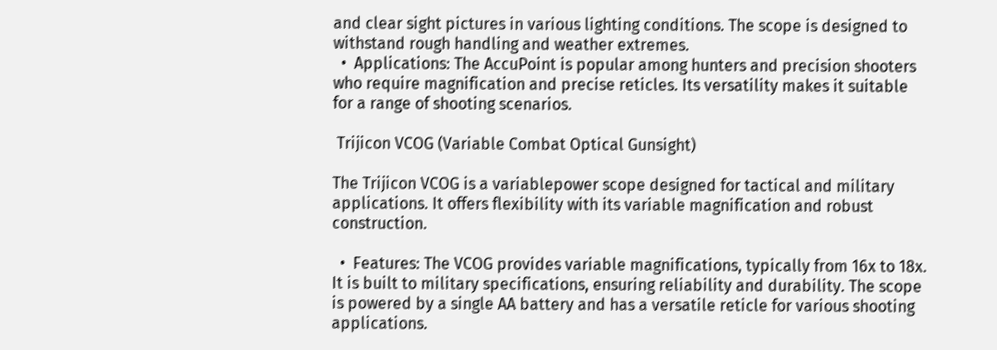and clear sight pictures in various lighting conditions. The scope is designed to withstand rough handling and weather extremes.
  •  Applications: The AccuPoint is popular among hunters and precision shooters who require magnification and precise reticles. Its versatility makes it suitable for a range of shooting scenarios.

 Trijicon VCOG (Variable Combat Optical Gunsight)

The Trijicon VCOG is a variablepower scope designed for tactical and military applications. It offers flexibility with its variable magnification and robust construction.

  •  Features: The VCOG provides variable magnifications, typically from 16x to 18x. It is built to military specifications, ensuring reliability and durability. The scope is powered by a single AA battery and has a versatile reticle for various shooting applications.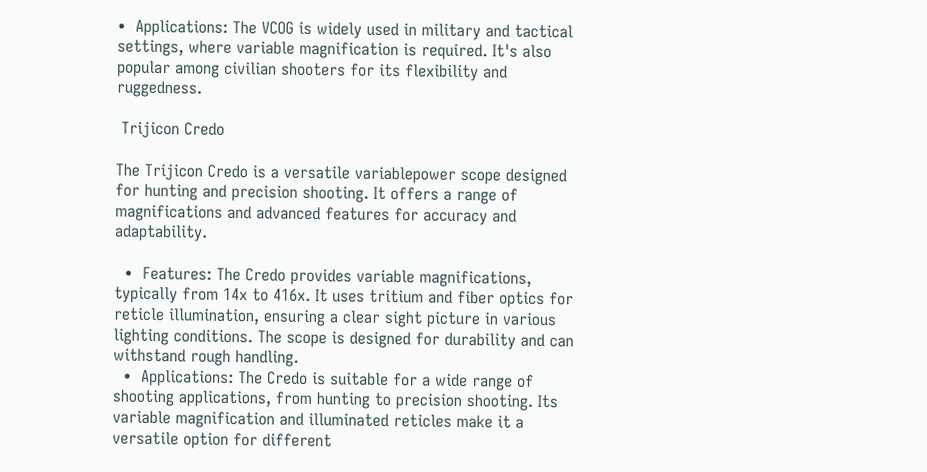•  Applications: The VCOG is widely used in military and tactical settings, where variable magnification is required. It's also popular among civilian shooters for its flexibility and ruggedness.

 Trijicon Credo

The Trijicon Credo is a versatile variablepower scope designed for hunting and precision shooting. It offers a range of magnifications and advanced features for accuracy and adaptability.

  •  Features: The Credo provides variable magnifications, typically from 14x to 416x. It uses tritium and fiber optics for reticle illumination, ensuring a clear sight picture in various lighting conditions. The scope is designed for durability and can withstand rough handling.
  •  Applications: The Credo is suitable for a wide range of shooting applications, from hunting to precision shooting. Its variable magnification and illuminated reticles make it a versatile option for different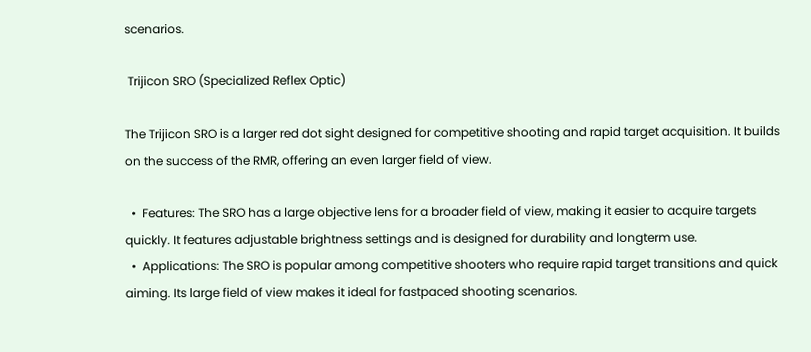scenarios.

 Trijicon SRO (Specialized Reflex Optic)

The Trijicon SRO is a larger red dot sight designed for competitive shooting and rapid target acquisition. It builds on the success of the RMR, offering an even larger field of view.

  •  Features: The SRO has a large objective lens for a broader field of view, making it easier to acquire targets quickly. It features adjustable brightness settings and is designed for durability and longterm use.
  •  Applications: The SRO is popular among competitive shooters who require rapid target transitions and quick aiming. Its large field of view makes it ideal for fastpaced shooting scenarios.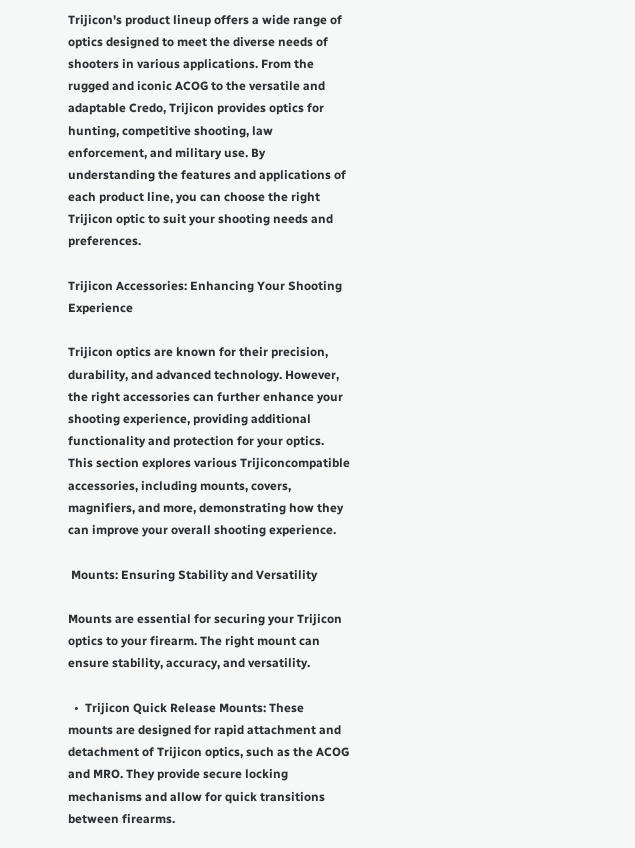Trijicon's product lineup offers a wide range of optics designed to meet the diverse needs of shooters in various applications. From the rugged and iconic ACOG to the versatile and adaptable Credo, Trijicon provides optics for hunting, competitive shooting, law enforcement, and military use. By understanding the features and applications of each product line, you can choose the right Trijicon optic to suit your shooting needs and preferences.

Trijicon Accessories: Enhancing Your Shooting Experience

Trijicon optics are known for their precision, durability, and advanced technology. However, the right accessories can further enhance your shooting experience, providing additional functionality and protection for your optics. This section explores various Trijiconcompatible accessories, including mounts, covers, magnifiers, and more, demonstrating how they can improve your overall shooting experience.

 Mounts: Ensuring Stability and Versatility

Mounts are essential for securing your Trijicon optics to your firearm. The right mount can ensure stability, accuracy, and versatility.

  •  Trijicon Quick Release Mounts: These mounts are designed for rapid attachment and detachment of Trijicon optics, such as the ACOG and MRO. They provide secure locking mechanisms and allow for quick transitions between firearms.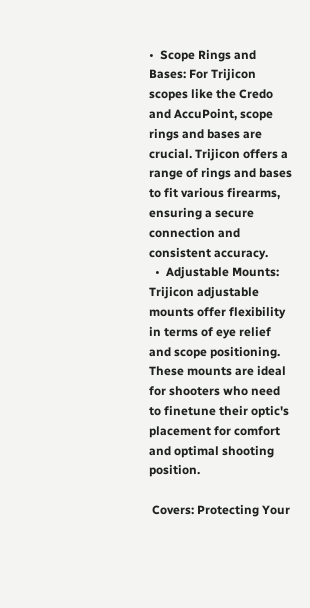•  Scope Rings and Bases: For Trijicon scopes like the Credo and AccuPoint, scope rings and bases are crucial. Trijicon offers a range of rings and bases to fit various firearms, ensuring a secure connection and consistent accuracy.
  •  Adjustable Mounts: Trijicon adjustable mounts offer flexibility in terms of eye relief and scope positioning. These mounts are ideal for shooters who need to finetune their optic's placement for comfort and optimal shooting position.

 Covers: Protecting Your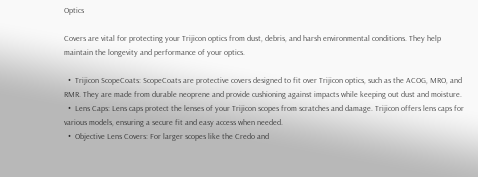Optics

Covers are vital for protecting your Trijicon optics from dust, debris, and harsh environmental conditions. They help maintain the longevity and performance of your optics.

  •  Trijicon ScopeCoats: ScopeCoats are protective covers designed to fit over Trijicon optics, such as the ACOG, MRO, and RMR. They are made from durable neoprene and provide cushioning against impacts while keeping out dust and moisture.
  •  Lens Caps: Lens caps protect the lenses of your Trijicon scopes from scratches and damage. Trijicon offers lens caps for various models, ensuring a secure fit and easy access when needed.
  •  Objective Lens Covers: For larger scopes like the Credo and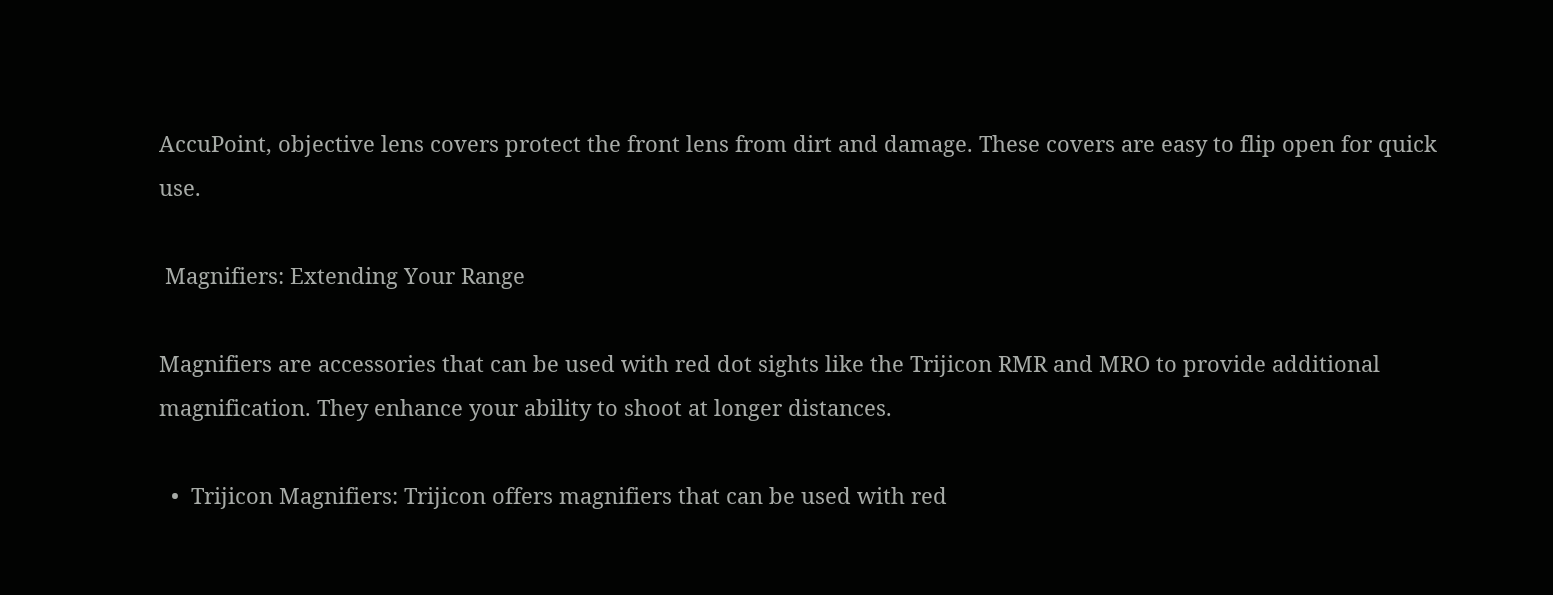AccuPoint, objective lens covers protect the front lens from dirt and damage. These covers are easy to flip open for quick use.

 Magnifiers: Extending Your Range

Magnifiers are accessories that can be used with red dot sights like the Trijicon RMR and MRO to provide additional magnification. They enhance your ability to shoot at longer distances.

  •  Trijicon Magnifiers: Trijicon offers magnifiers that can be used with red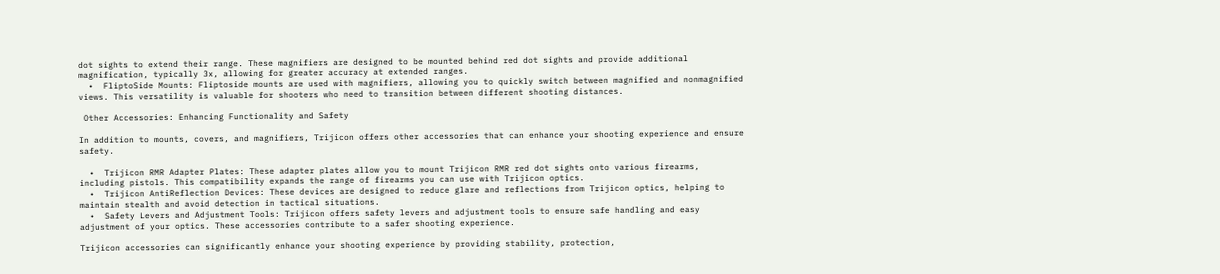dot sights to extend their range. These magnifiers are designed to be mounted behind red dot sights and provide additional magnification, typically 3x, allowing for greater accuracy at extended ranges.
  •  FliptoSide Mounts: Fliptoside mounts are used with magnifiers, allowing you to quickly switch between magnified and nonmagnified views. This versatility is valuable for shooters who need to transition between different shooting distances.

 Other Accessories: Enhancing Functionality and Safety

In addition to mounts, covers, and magnifiers, Trijicon offers other accessories that can enhance your shooting experience and ensure safety.

  •  Trijicon RMR Adapter Plates: These adapter plates allow you to mount Trijicon RMR red dot sights onto various firearms, including pistols. This compatibility expands the range of firearms you can use with Trijicon optics.
  •  Trijicon AntiReflection Devices: These devices are designed to reduce glare and reflections from Trijicon optics, helping to maintain stealth and avoid detection in tactical situations.
  •  Safety Levers and Adjustment Tools: Trijicon offers safety levers and adjustment tools to ensure safe handling and easy adjustment of your optics. These accessories contribute to a safer shooting experience.

Trijicon accessories can significantly enhance your shooting experience by providing stability, protection,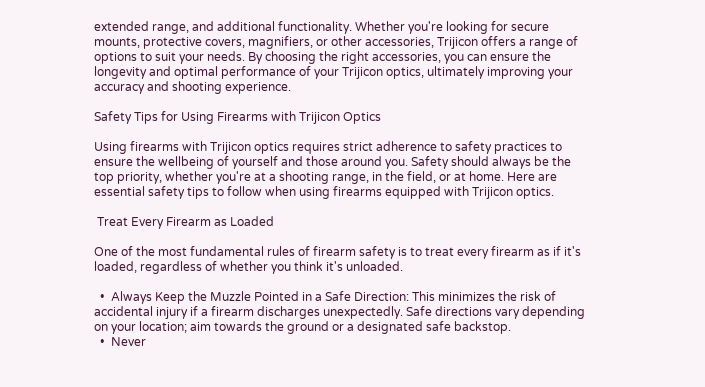extended range, and additional functionality. Whether you're looking for secure mounts, protective covers, magnifiers, or other accessories, Trijicon offers a range of options to suit your needs. By choosing the right accessories, you can ensure the longevity and optimal performance of your Trijicon optics, ultimately improving your accuracy and shooting experience.

Safety Tips for Using Firearms with Trijicon Optics

Using firearms with Trijicon optics requires strict adherence to safety practices to ensure the wellbeing of yourself and those around you. Safety should always be the top priority, whether you're at a shooting range, in the field, or at home. Here are essential safety tips to follow when using firearms equipped with Trijicon optics.

 Treat Every Firearm as Loaded

One of the most fundamental rules of firearm safety is to treat every firearm as if it's loaded, regardless of whether you think it's unloaded.

  •  Always Keep the Muzzle Pointed in a Safe Direction: This minimizes the risk of accidental injury if a firearm discharges unexpectedly. Safe directions vary depending on your location; aim towards the ground or a designated safe backstop.
  •  Never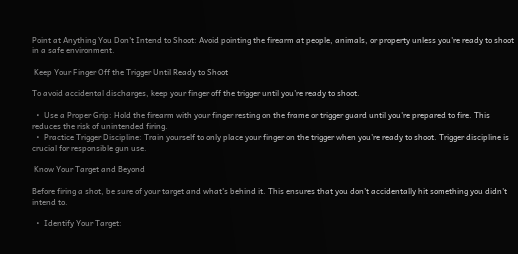Point at Anything You Don't Intend to Shoot: Avoid pointing the firearm at people, animals, or property unless you're ready to shoot in a safe environment.

 Keep Your Finger Off the Trigger Until Ready to Shoot

To avoid accidental discharges, keep your finger off the trigger until you're ready to shoot.

  •  Use a Proper Grip: Hold the firearm with your finger resting on the frame or trigger guard until you're prepared to fire. This reduces the risk of unintended firing.
  •  Practice Trigger Discipline: Train yourself to only place your finger on the trigger when you're ready to shoot. Trigger discipline is crucial for responsible gun use.

 Know Your Target and Beyond

Before firing a shot, be sure of your target and what's behind it. This ensures that you don't accidentally hit something you didn't intend to.

  •  Identify Your Target: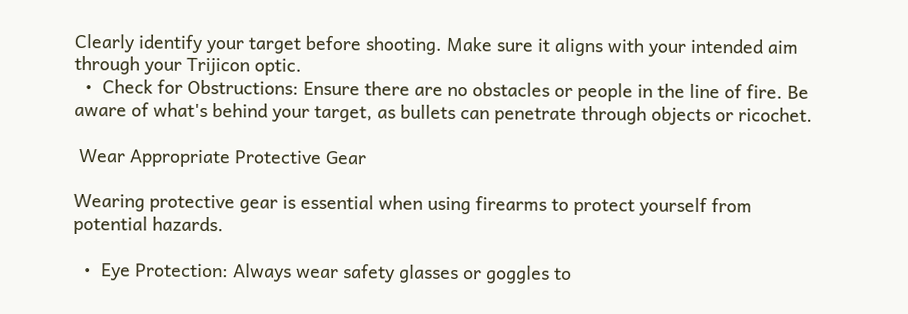Clearly identify your target before shooting. Make sure it aligns with your intended aim through your Trijicon optic.
  •  Check for Obstructions: Ensure there are no obstacles or people in the line of fire. Be aware of what's behind your target, as bullets can penetrate through objects or ricochet.

 Wear Appropriate Protective Gear

Wearing protective gear is essential when using firearms to protect yourself from potential hazards.

  •  Eye Protection: Always wear safety glasses or goggles to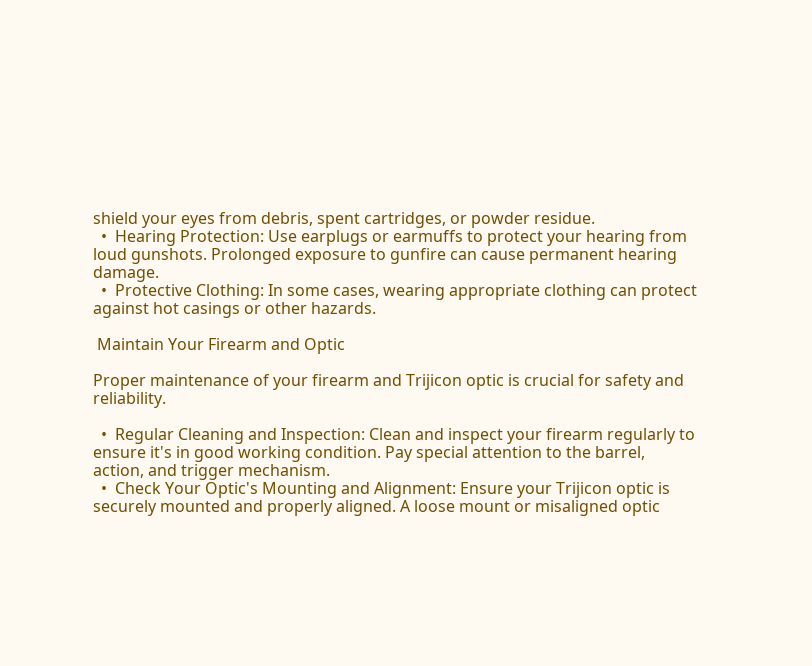shield your eyes from debris, spent cartridges, or powder residue.
  •  Hearing Protection: Use earplugs or earmuffs to protect your hearing from loud gunshots. Prolonged exposure to gunfire can cause permanent hearing damage.
  •  Protective Clothing: In some cases, wearing appropriate clothing can protect against hot casings or other hazards.

 Maintain Your Firearm and Optic

Proper maintenance of your firearm and Trijicon optic is crucial for safety and reliability.

  •  Regular Cleaning and Inspection: Clean and inspect your firearm regularly to ensure it's in good working condition. Pay special attention to the barrel, action, and trigger mechanism.
  •  Check Your Optic's Mounting and Alignment: Ensure your Trijicon optic is securely mounted and properly aligned. A loose mount or misaligned optic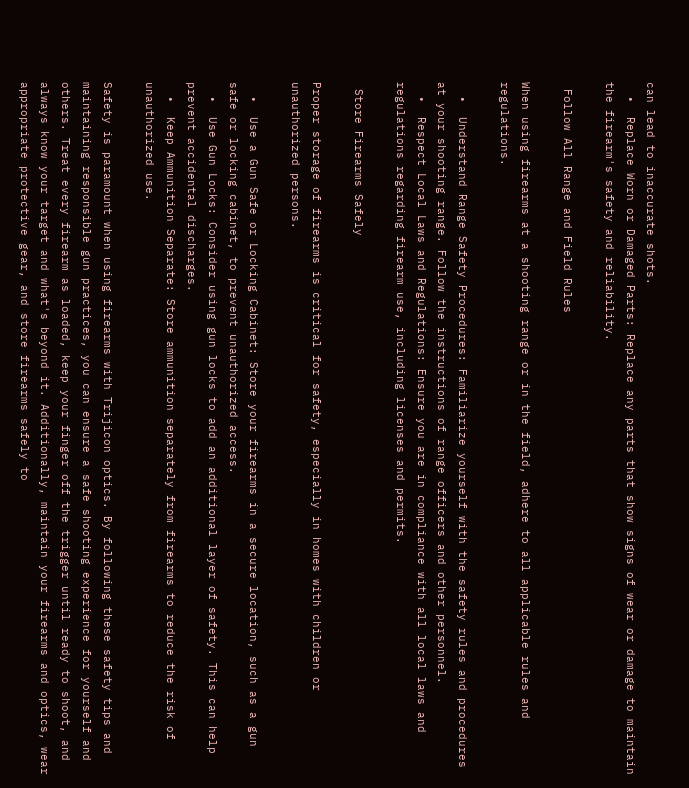can lead to inaccurate shots.
  •  Replace Worn or Damaged Parts: Replace any parts that show signs of wear or damage to maintain the firearm's safety and reliability.

 Follow All Range and Field Rules

When using firearms at a shooting range or in the field, adhere to all applicable rules and regulations.

  •  Understand Range Safety Procedures: Familiarize yourself with the safety rules and procedures at your shooting range. Follow the instructions of range officers and other personnel.
  •  Respect Local Laws and Regulations: Ensure you are in compliance with all local laws and regulations regarding firearm use, including licenses and permits.

 Store Firearms Safely

Proper storage of firearms is critical for safety, especially in homes with children or unauthorized persons.

  •  Use a Gun Safe or Locking Cabinet: Store your firearms in a secure location, such as a gun safe or locking cabinet, to prevent unauthorized access.
  •  Use Gun Locks: Consider using gun locks to add an additional layer of safety. This can help prevent accidental discharges.
  •  Keep Ammunition Separate: Store ammunition separately from firearms to reduce the risk of unauthorized use.

Safety is paramount when using firearms with Trijicon optics. By following these safety tips and maintaining responsible gun practices, you can ensure a safe shooting experience for yourself and others. Treat every firearm as loaded, keep your finger off the trigger until ready to shoot, and always know your target and what's beyond it. Additionally, maintain your firearms and optics, wear appropriate protective gear, and store firearms safely to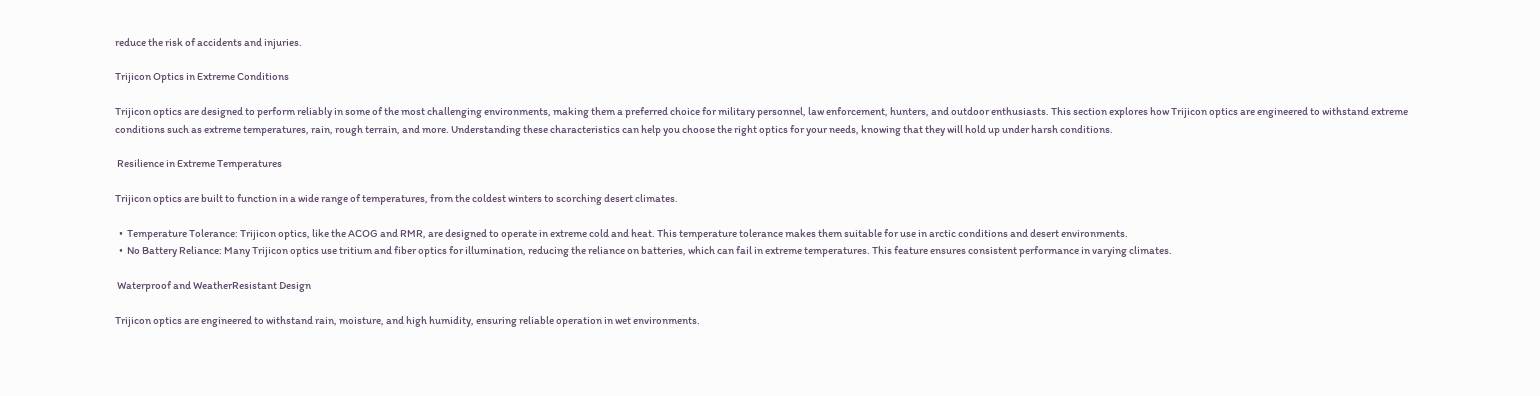reduce the risk of accidents and injuries.

Trijicon Optics in Extreme Conditions

Trijicon optics are designed to perform reliably in some of the most challenging environments, making them a preferred choice for military personnel, law enforcement, hunters, and outdoor enthusiasts. This section explores how Trijicon optics are engineered to withstand extreme conditions such as extreme temperatures, rain, rough terrain, and more. Understanding these characteristics can help you choose the right optics for your needs, knowing that they will hold up under harsh conditions.

 Resilience in Extreme Temperatures

Trijicon optics are built to function in a wide range of temperatures, from the coldest winters to scorching desert climates.

  •  Temperature Tolerance: Trijicon optics, like the ACOG and RMR, are designed to operate in extreme cold and heat. This temperature tolerance makes them suitable for use in arctic conditions and desert environments.
  •  No Battery Reliance: Many Trijicon optics use tritium and fiber optics for illumination, reducing the reliance on batteries, which can fail in extreme temperatures. This feature ensures consistent performance in varying climates.

 Waterproof and WeatherResistant Design

Trijicon optics are engineered to withstand rain, moisture, and high humidity, ensuring reliable operation in wet environments.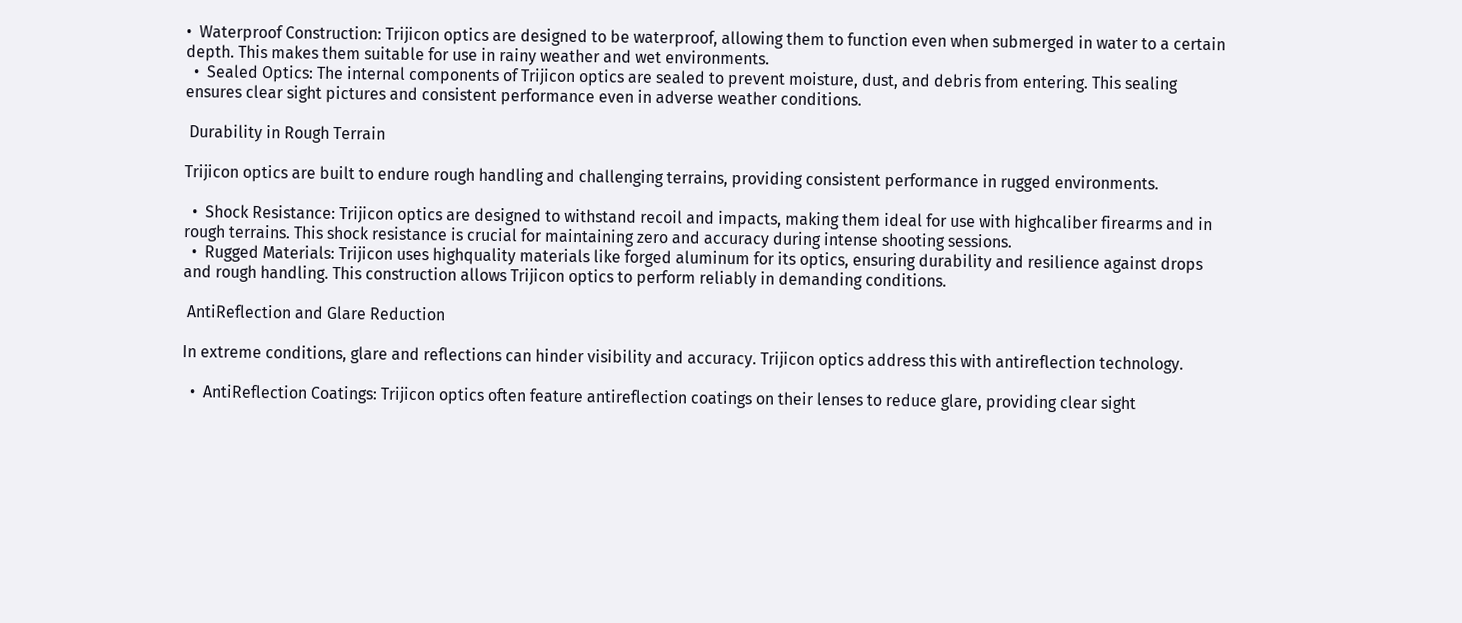•  Waterproof Construction: Trijicon optics are designed to be waterproof, allowing them to function even when submerged in water to a certain depth. This makes them suitable for use in rainy weather and wet environments.
  •  Sealed Optics: The internal components of Trijicon optics are sealed to prevent moisture, dust, and debris from entering. This sealing ensures clear sight pictures and consistent performance even in adverse weather conditions.

 Durability in Rough Terrain

Trijicon optics are built to endure rough handling and challenging terrains, providing consistent performance in rugged environments.

  •  Shock Resistance: Trijicon optics are designed to withstand recoil and impacts, making them ideal for use with highcaliber firearms and in rough terrains. This shock resistance is crucial for maintaining zero and accuracy during intense shooting sessions.
  •  Rugged Materials: Trijicon uses highquality materials like forged aluminum for its optics, ensuring durability and resilience against drops and rough handling. This construction allows Trijicon optics to perform reliably in demanding conditions.

 AntiReflection and Glare Reduction

In extreme conditions, glare and reflections can hinder visibility and accuracy. Trijicon optics address this with antireflection technology.

  •  AntiReflection Coatings: Trijicon optics often feature antireflection coatings on their lenses to reduce glare, providing clear sight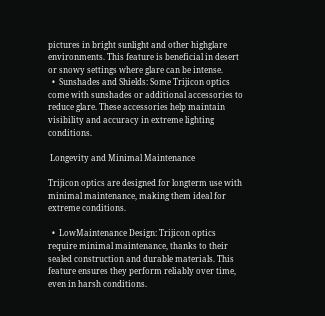pictures in bright sunlight and other highglare environments. This feature is beneficial in desert or snowy settings where glare can be intense.
  •  Sunshades and Shields: Some Trijicon optics come with sunshades or additional accessories to reduce glare. These accessories help maintain visibility and accuracy in extreme lighting conditions.

 Longevity and Minimal Maintenance

Trijicon optics are designed for longterm use with minimal maintenance, making them ideal for extreme conditions.

  •  LowMaintenance Design: Trijicon optics require minimal maintenance, thanks to their sealed construction and durable materials. This feature ensures they perform reliably over time, even in harsh conditions.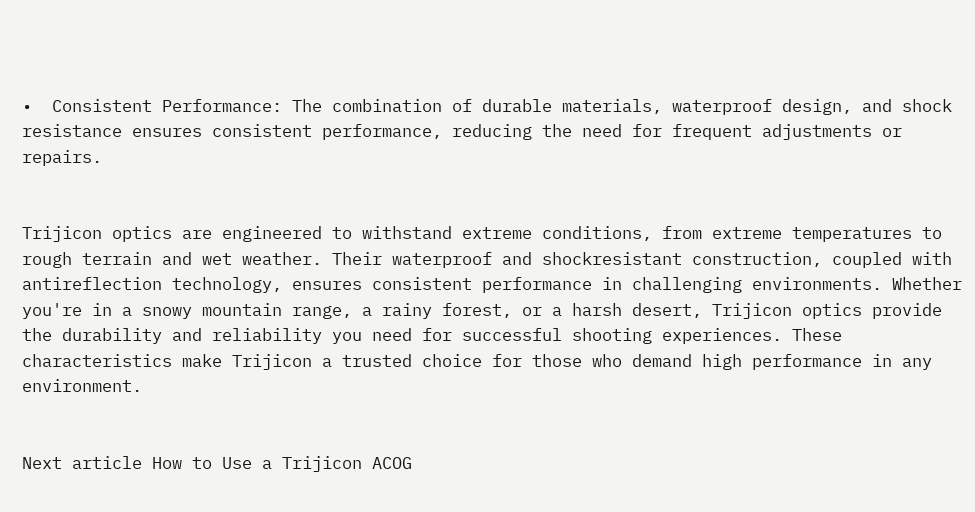•  Consistent Performance: The combination of durable materials, waterproof design, and shock resistance ensures consistent performance, reducing the need for frequent adjustments or repairs.


Trijicon optics are engineered to withstand extreme conditions, from extreme temperatures to rough terrain and wet weather. Their waterproof and shockresistant construction, coupled with antireflection technology, ensures consistent performance in challenging environments. Whether you're in a snowy mountain range, a rainy forest, or a harsh desert, Trijicon optics provide the durability and reliability you need for successful shooting experiences. These characteristics make Trijicon a trusted choice for those who demand high performance in any environment.


Next article How to Use a Trijicon ACOG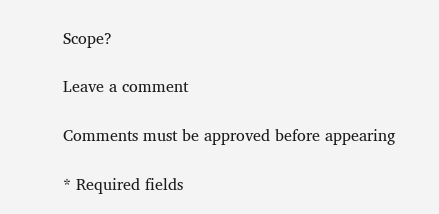Scope?

Leave a comment

Comments must be approved before appearing

* Required fields